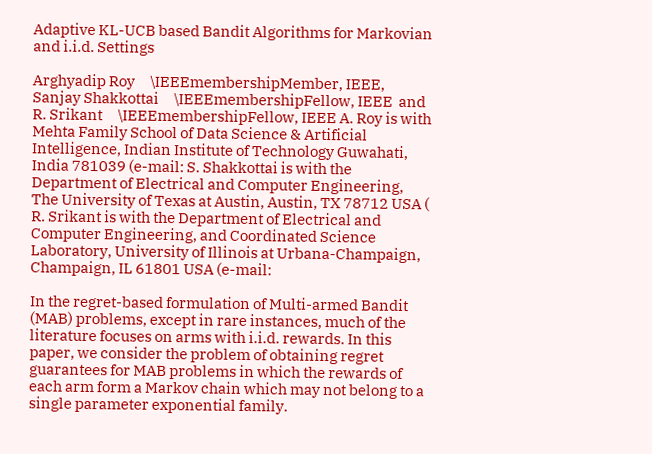Adaptive KL-UCB based Bandit Algorithms for Markovian and i.i.d. Settings

Arghyadip Roy     \IEEEmembershipMember, IEEE, Sanjay Shakkottai     \IEEEmembershipFellow, IEEE  and R. Srikant     \IEEEmembershipFellow, IEEE A. Roy is with Mehta Family School of Data Science & Artificial Intelligence, Indian Institute of Technology Guwahati, India 781039 (e-mail: S. Shakkottai is with the Department of Electrical and Computer Engineering, The University of Texas at Austin, Austin, TX 78712 USA ( R. Srikant is with the Department of Electrical and Computer Engineering, and Coordinated Science Laboratory, University of Illinois at Urbana-Champaign, Champaign, IL 61801 USA (e-mail:

In the regret-based formulation of Multi-armed Bandit (MAB) problems, except in rare instances, much of the literature focuses on arms with i.i.d. rewards. In this paper, we consider the problem of obtaining regret guarantees for MAB problems in which the rewards of each arm form a Markov chain which may not belong to a single parameter exponential family.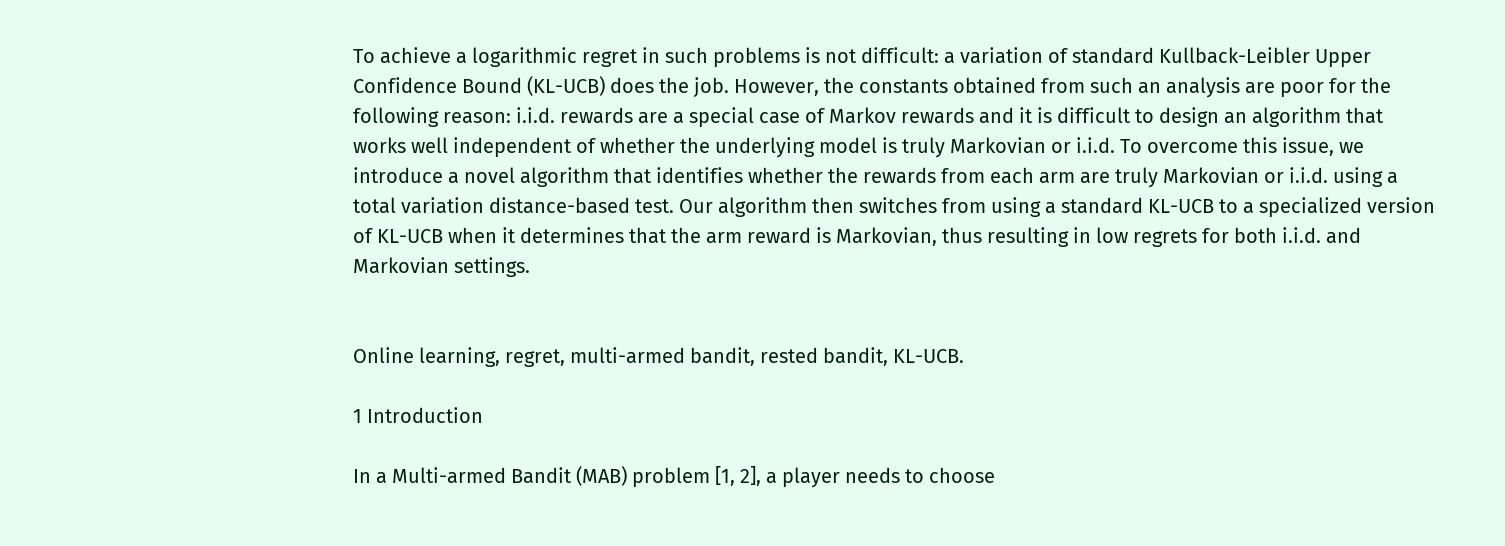To achieve a logarithmic regret in such problems is not difficult: a variation of standard Kullback-Leibler Upper Confidence Bound (KL-UCB) does the job. However, the constants obtained from such an analysis are poor for the following reason: i.i.d. rewards are a special case of Markov rewards and it is difficult to design an algorithm that works well independent of whether the underlying model is truly Markovian or i.i.d. To overcome this issue, we introduce a novel algorithm that identifies whether the rewards from each arm are truly Markovian or i.i.d. using a total variation distance-based test. Our algorithm then switches from using a standard KL-UCB to a specialized version of KL-UCB when it determines that the arm reward is Markovian, thus resulting in low regrets for both i.i.d. and Markovian settings.


Online learning, regret, multi-armed bandit, rested bandit, KL-UCB.

1 Introduction

In a Multi-armed Bandit (MAB) problem [1, 2], a player needs to choose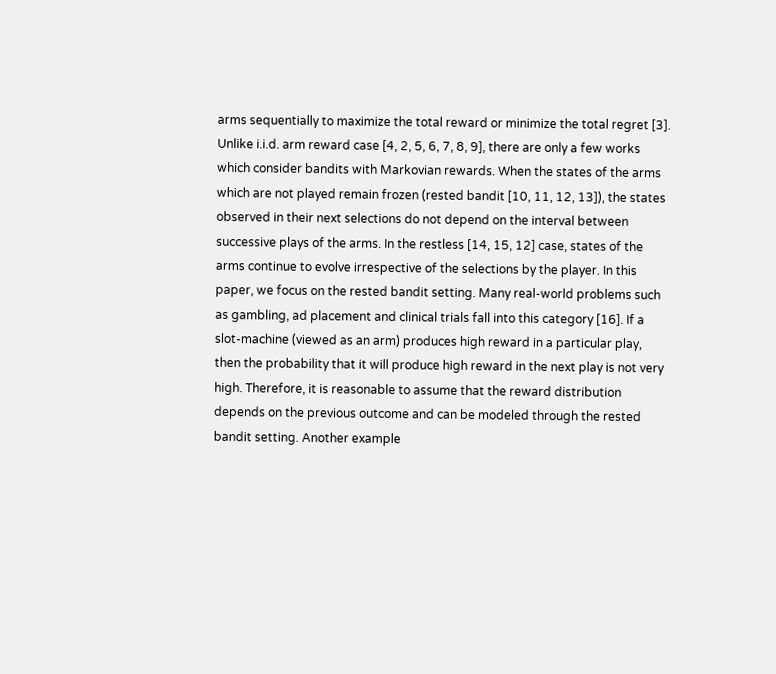arms sequentially to maximize the total reward or minimize the total regret [3]. Unlike i.i.d. arm reward case [4, 2, 5, 6, 7, 8, 9], there are only a few works which consider bandits with Markovian rewards. When the states of the arms which are not played remain frozen (rested bandit [10, 11, 12, 13]), the states observed in their next selections do not depend on the interval between successive plays of the arms. In the restless [14, 15, 12] case, states of the arms continue to evolve irrespective of the selections by the player. In this paper, we focus on the rested bandit setting. Many real-world problems such as gambling, ad placement and clinical trials fall into this category [16]. If a slot-machine (viewed as an arm) produces high reward in a particular play, then the probability that it will produce high reward in the next play is not very high. Therefore, it is reasonable to assume that the reward distribution depends on the previous outcome and can be modeled through the rested bandit setting. Another example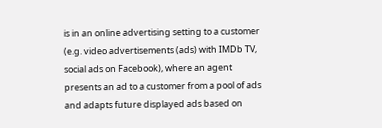is in an online advertising setting to a customer (e.g. video advertisements (ads) with IMDb TV, social ads on Facebook), where an agent presents an ad to a customer from a pool of ads and adapts future displayed ads based on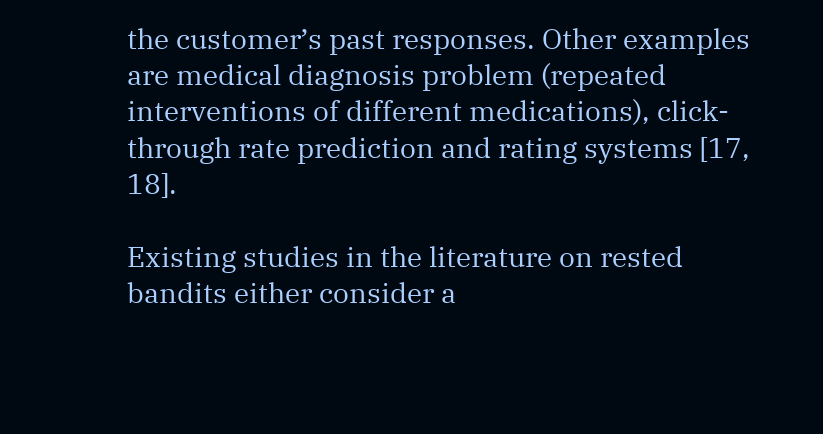the customer’s past responses. Other examples are medical diagnosis problem (repeated interventions of different medications), click-through rate prediction and rating systems [17, 18].

Existing studies in the literature on rested bandits either consider a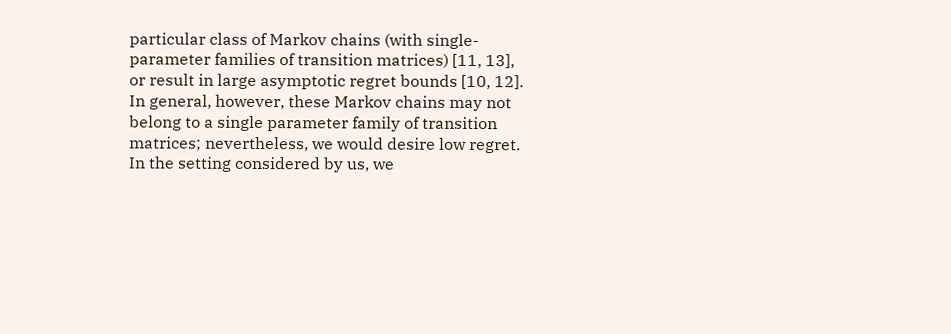particular class of Markov chains (with single-parameter families of transition matrices) [11, 13], or result in large asymptotic regret bounds [10, 12]. In general, however, these Markov chains may not belong to a single parameter family of transition matrices; nevertheless, we would desire low regret. In the setting considered by us, we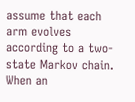assume that each arm evolves according to a two-state Markov chain. When an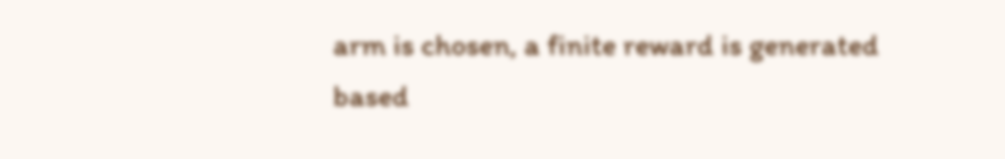arm is chosen, a finite reward is generated based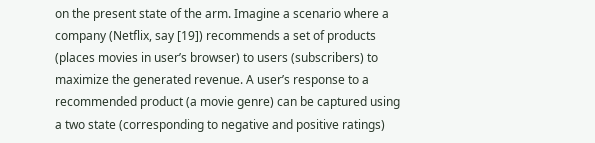on the present state of the arm. Imagine a scenario where a company (Netflix, say [19]) recommends a set of products (places movies in user’s browser) to users (subscribers) to maximize the generated revenue. A user’s response to a recommended product (a movie genre) can be captured using a two state (corresponding to negative and positive ratings)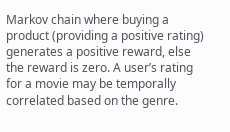Markov chain where buying a product (providing a positive rating) generates a positive reward, else the reward is zero. A user’s rating for a movie may be temporally correlated based on the genre.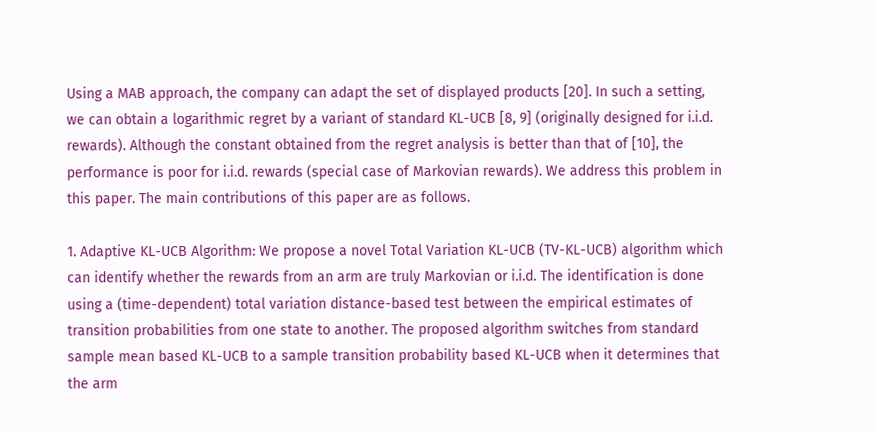Using a MAB approach, the company can adapt the set of displayed products [20]. In such a setting, we can obtain a logarithmic regret by a variant of standard KL-UCB [8, 9] (originally designed for i.i.d. rewards). Although the constant obtained from the regret analysis is better than that of [10], the performance is poor for i.i.d. rewards (special case of Markovian rewards). We address this problem in this paper. The main contributions of this paper are as follows.

1. Adaptive KL-UCB Algorithm: We propose a novel Total Variation KL-UCB (TV-KL-UCB) algorithm which can identify whether the rewards from an arm are truly Markovian or i.i.d. The identification is done using a (time-dependent) total variation distance-based test between the empirical estimates of transition probabilities from one state to another. The proposed algorithm switches from standard sample mean based KL-UCB to a sample transition probability based KL-UCB when it determines that the arm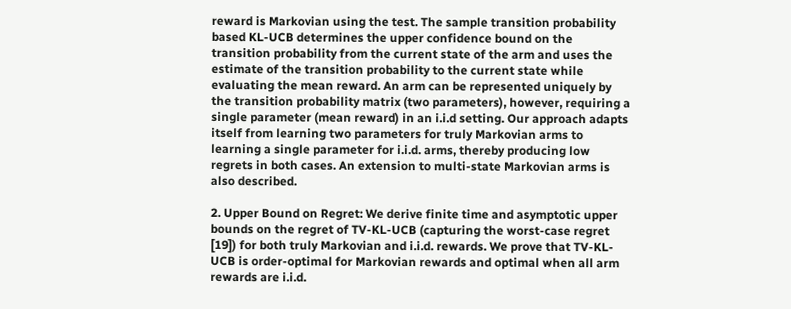reward is Markovian using the test. The sample transition probability based KL-UCB determines the upper confidence bound on the transition probability from the current state of the arm and uses the estimate of the transition probability to the current state while evaluating the mean reward. An arm can be represented uniquely by the transition probability matrix (two parameters), however, requiring a single parameter (mean reward) in an i.i.d setting. Our approach adapts itself from learning two parameters for truly Markovian arms to learning a single parameter for i.i.d. arms, thereby producing low regrets in both cases. An extension to multi-state Markovian arms is also described.

2. Upper Bound on Regret: We derive finite time and asymptotic upper bounds on the regret of TV-KL-UCB (capturing the worst-case regret [19]) for both truly Markovian and i.i.d. rewards. We prove that TV-KL-UCB is order-optimal for Markovian rewards and optimal when all arm rewards are i.i.d.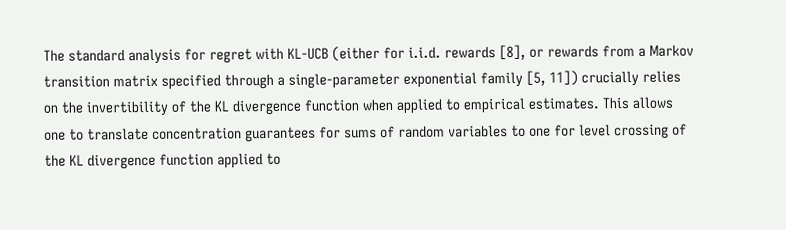The standard analysis for regret with KL-UCB (either for i.i.d. rewards [8], or rewards from a Markov transition matrix specified through a single-parameter exponential family [5, 11]) crucially relies on the invertibility of the KL divergence function when applied to empirical estimates. This allows one to translate concentration guarantees for sums of random variables to one for level crossing of the KL divergence function applied to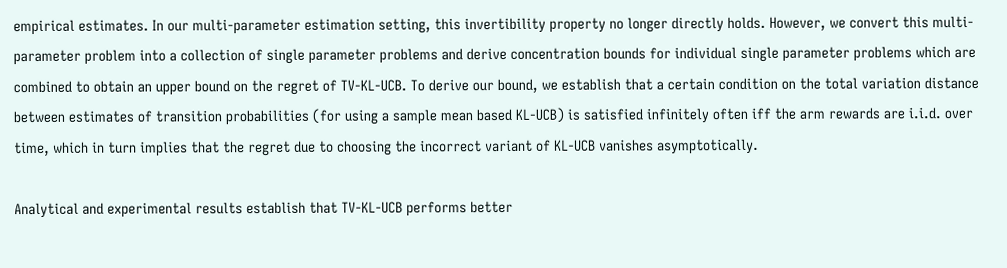empirical estimates. In our multi-parameter estimation setting, this invertibility property no longer directly holds. However, we convert this multi-parameter problem into a collection of single parameter problems and derive concentration bounds for individual single parameter problems which are combined to obtain an upper bound on the regret of TV-KL-UCB. To derive our bound, we establish that a certain condition on the total variation distance between estimates of transition probabilities (for using a sample mean based KL-UCB) is satisfied infinitely often iff the arm rewards are i.i.d. over time, which in turn implies that the regret due to choosing the incorrect variant of KL-UCB vanishes asymptotically.

Analytical and experimental results establish that TV-KL-UCB performs better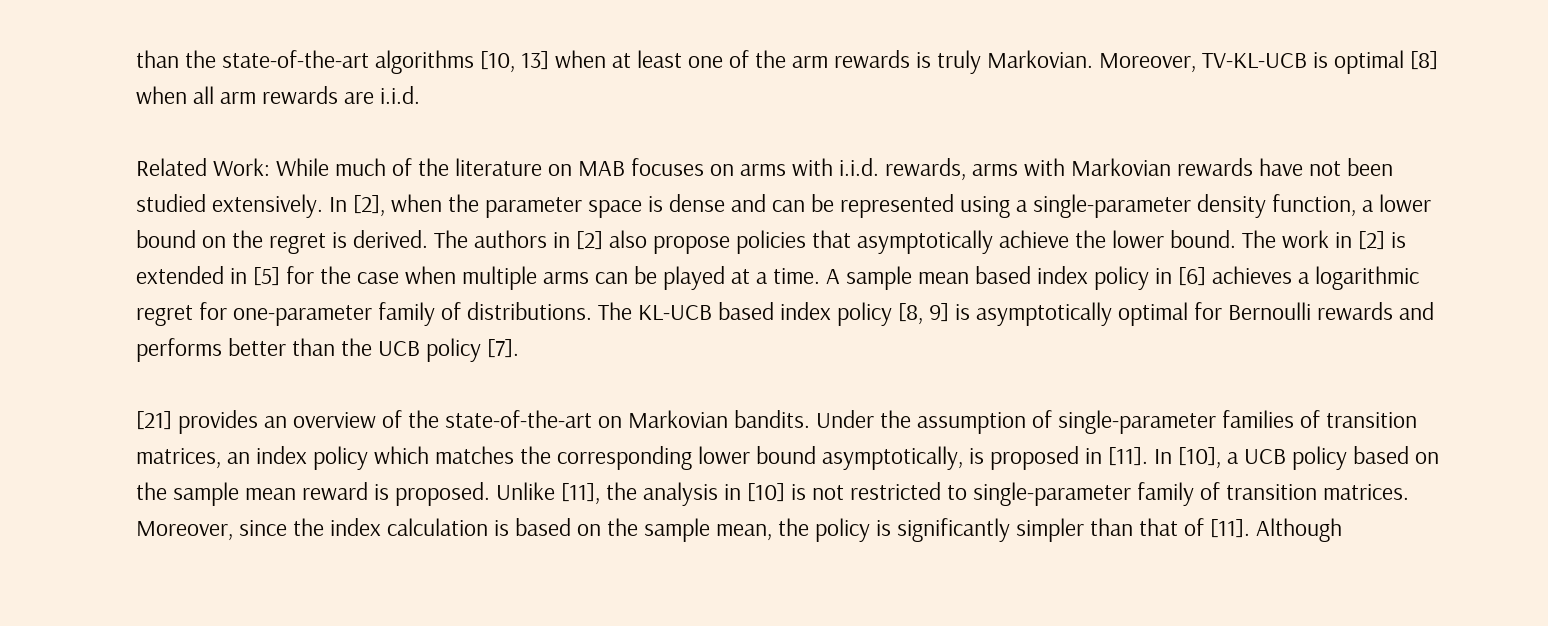than the state-of-the-art algorithms [10, 13] when at least one of the arm rewards is truly Markovian. Moreover, TV-KL-UCB is optimal [8] when all arm rewards are i.i.d.

Related Work: While much of the literature on MAB focuses on arms with i.i.d. rewards, arms with Markovian rewards have not been studied extensively. In [2], when the parameter space is dense and can be represented using a single-parameter density function, a lower bound on the regret is derived. The authors in [2] also propose policies that asymptotically achieve the lower bound. The work in [2] is extended in [5] for the case when multiple arms can be played at a time. A sample mean based index policy in [6] achieves a logarithmic regret for one-parameter family of distributions. The KL-UCB based index policy [8, 9] is asymptotically optimal for Bernoulli rewards and performs better than the UCB policy [7].

[21] provides an overview of the state-of-the-art on Markovian bandits. Under the assumption of single-parameter families of transition matrices, an index policy which matches the corresponding lower bound asymptotically, is proposed in [11]. In [10], a UCB policy based on the sample mean reward is proposed. Unlike [11], the analysis in [10] is not restricted to single-parameter family of transition matrices. Moreover, since the index calculation is based on the sample mean, the policy is significantly simpler than that of [11]. Although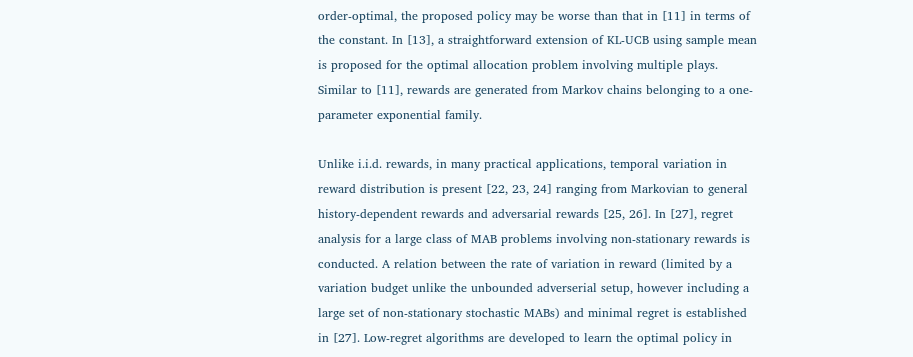order-optimal, the proposed policy may be worse than that in [11] in terms of the constant. In [13], a straightforward extension of KL-UCB using sample mean is proposed for the optimal allocation problem involving multiple plays. Similar to [11], rewards are generated from Markov chains belonging to a one-parameter exponential family.

Unlike i.i.d. rewards, in many practical applications, temporal variation in reward distribution is present [22, 23, 24] ranging from Markovian to general history-dependent rewards and adversarial rewards [25, 26]. In [27], regret analysis for a large class of MAB problems involving non-stationary rewards is conducted. A relation between the rate of variation in reward (limited by a variation budget unlike the unbounded adverserial setup, however including a large set of non-stationary stochastic MABs) and minimal regret is established in [27]. Low-regret algorithms are developed to learn the optimal policy in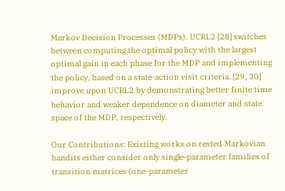Markov Decision Processes (MDPs). UCRL2 [28] switches between computing the optimal policy with the largest optimal gain in each phase for the MDP and implementing the policy, based on a state-action visit criteria. [29, 30] improve upon UCRL2 by demonstrating better finite time behavior and weaker dependence on diameter and state space of the MDP, respectively.

Our Contributions: Existing works on rested Markovian bandits either consider only single-parameter families of transition matrices (one-parameter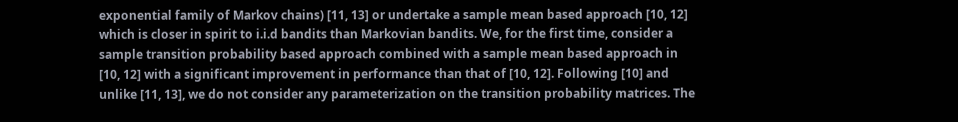exponential family of Markov chains) [11, 13] or undertake a sample mean based approach [10, 12] which is closer in spirit to i.i.d bandits than Markovian bandits. We, for the first time, consider a sample transition probability based approach combined with a sample mean based approach in [10, 12] with a significant improvement in performance than that of [10, 12]. Following [10] and unlike [11, 13], we do not consider any parameterization on the transition probability matrices. The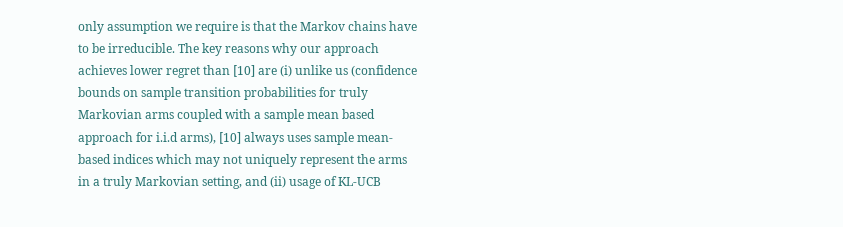only assumption we require is that the Markov chains have to be irreducible. The key reasons why our approach achieves lower regret than [10] are (i) unlike us (confidence bounds on sample transition probabilities for truly Markovian arms coupled with a sample mean based approach for i.i.d arms), [10] always uses sample mean-based indices which may not uniquely represent the arms in a truly Markovian setting, and (ii) usage of KL-UCB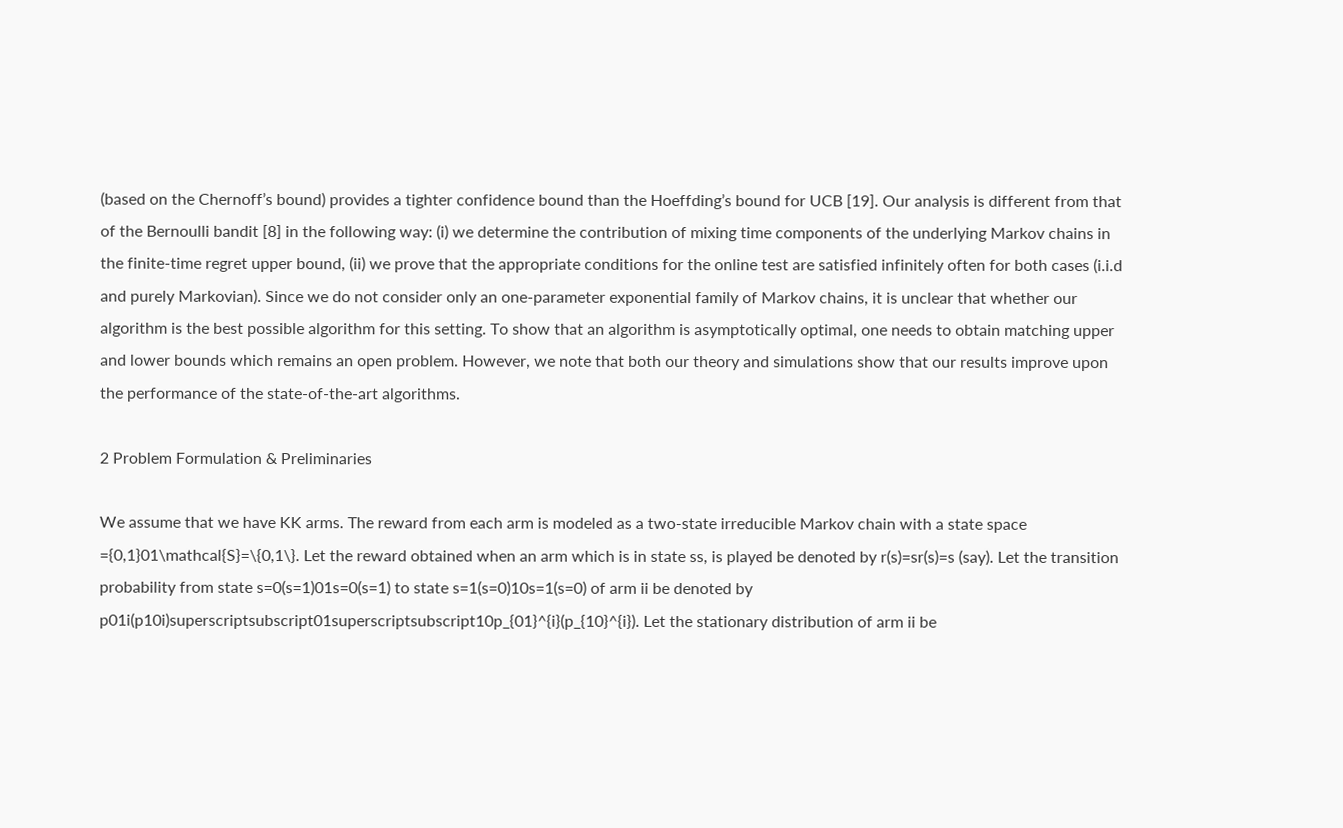(based on the Chernoff’s bound) provides a tighter confidence bound than the Hoeffding’s bound for UCB [19]. Our analysis is different from that of the Bernoulli bandit [8] in the following way: (i) we determine the contribution of mixing time components of the underlying Markov chains in the finite-time regret upper bound, (ii) we prove that the appropriate conditions for the online test are satisfied infinitely often for both cases (i.i.d and purely Markovian). Since we do not consider only an one-parameter exponential family of Markov chains, it is unclear that whether our algorithm is the best possible algorithm for this setting. To show that an algorithm is asymptotically optimal, one needs to obtain matching upper and lower bounds which remains an open problem. However, we note that both our theory and simulations show that our results improve upon the performance of the state-of-the-art algorithms.

2 Problem Formulation & Preliminaries

We assume that we have KK arms. The reward from each arm is modeled as a two-state irreducible Markov chain with a state space ={0,1}01\mathcal{S}=\{0,1\}. Let the reward obtained when an arm which is in state ss, is played be denoted by r(s)=sr(s)=s (say). Let the transition probability from state s=0(s=1)01s=0(s=1) to state s=1(s=0)10s=1(s=0) of arm ii be denoted by p01i(p10i)superscriptsubscript01superscriptsubscript10p_{01}^{i}(p_{10}^{i}). Let the stationary distribution of arm ii be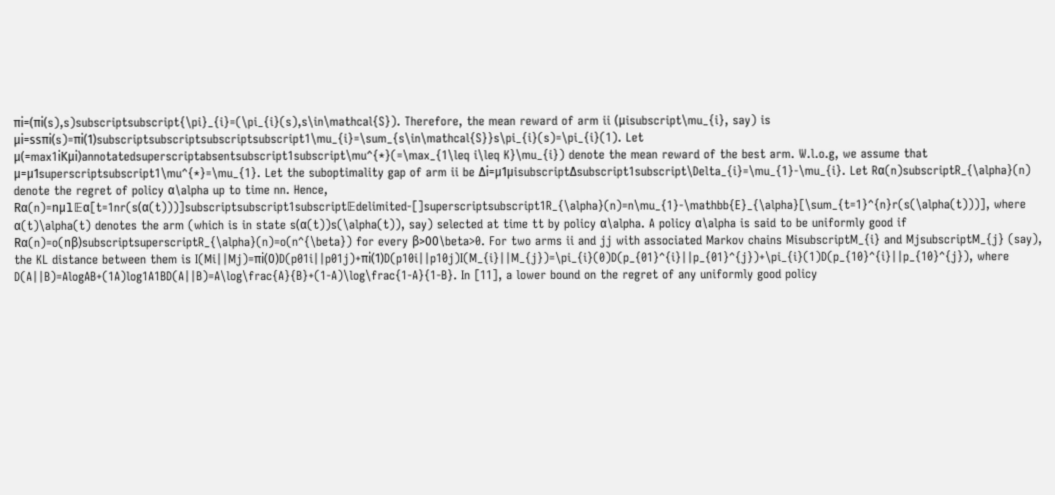πi=(πi(s),s)subscriptsubscript{\pi}_{i}=(\pi_{i}(s),s\in\mathcal{S}). Therefore, the mean reward of arm ii (μisubscript\mu_{i}, say) is μi=ssπi(s)=πi(1)subscriptsubscriptsubscriptsubscript1\mu_{i}=\sum_{s\in\mathcal{S}}s\pi_{i}(s)=\pi_{i}(1). Let μ(=max1iKμi)annotatedsuperscriptabsentsubscript1subscript\mu^{*}(=\max_{1\leq i\leq K}\mu_{i}) denote the mean reward of the best arm. W.l.o.g, we assume that μ=μ1superscriptsubscript1\mu^{*}=\mu_{1}. Let the suboptimality gap of arm ii be Δi=μ1μisubscriptΔsubscript1subscript\Delta_{i}=\mu_{1}-\mu_{i}. Let Rα(n)subscriptR_{\alpha}(n) denote the regret of policy α\alpha up to time nn. Hence, Rα(n)=nμ1𝔼α[t=1nr(s(α(t)))]subscriptsubscript1subscript𝔼delimited-[]superscriptsubscript1R_{\alpha}(n)=n\mu_{1}-\mathbb{E}_{\alpha}[\sum_{t=1}^{n}r(s(\alpha(t)))], where α(t)\alpha(t) denotes the arm (which is in state s(α(t))s(\alpha(t)), say) selected at time tt by policy α\alpha. A policy α\alpha is said to be uniformly good if Rα(n)=o(nβ)subscriptsuperscriptR_{\alpha}(n)=o(n^{\beta}) for every β>00\beta>0. For two arms ii and jj with associated Markov chains MisubscriptM_{i} and MjsubscriptM_{j} (say), the KL distance between them is I(Mi||Mj)=πi(0)D(p01i||p01j)+πi(1)D(p10i||p10j)I(M_{i}||M_{j})=\pi_{i}(0)D(p_{01}^{i}||p_{01}^{j})+\pi_{i}(1)D(p_{10}^{i}||p_{10}^{j}), where D(A||B)=AlogAB+(1A)log1A1BD(A||B)=A\log\frac{A}{B}+(1-A)\log\frac{1-A}{1-B}. In [11], a lower bound on the regret of any uniformly good policy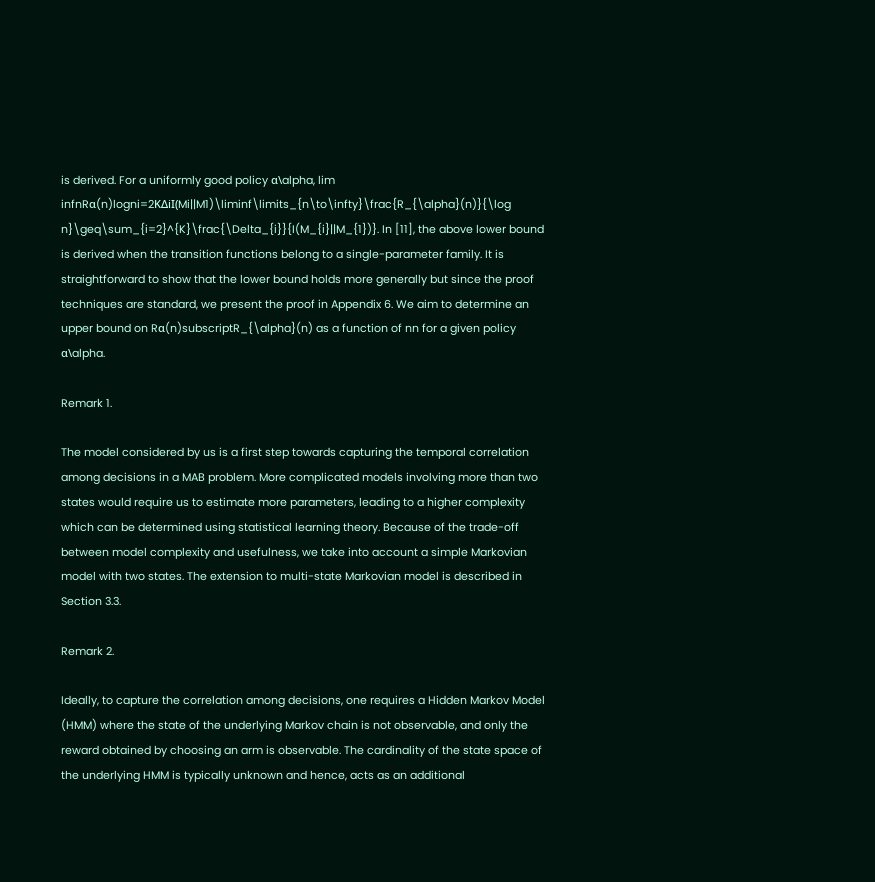is derived. For a uniformly good policy α\alpha, lim infnRα(n)logni=2KΔiI(Mi||M1)\liminf\limits_{n\to\infty}\frac{R_{\alpha}(n)}{\log n}\geq\sum_{i=2}^{K}\frac{\Delta_{i}}{I(M_{i}||M_{1})}. In [11], the above lower bound is derived when the transition functions belong to a single-parameter family. It is straightforward to show that the lower bound holds more generally but since the proof techniques are standard, we present the proof in Appendix 6. We aim to determine an upper bound on Rα(n)subscriptR_{\alpha}(n) as a function of nn for a given policy α\alpha.

Remark 1.

The model considered by us is a first step towards capturing the temporal correlation among decisions in a MAB problem. More complicated models involving more than two states would require us to estimate more parameters, leading to a higher complexity which can be determined using statistical learning theory. Because of the trade-off between model complexity and usefulness, we take into account a simple Markovian model with two states. The extension to multi-state Markovian model is described in Section 3.3.

Remark 2.

Ideally, to capture the correlation among decisions, one requires a Hidden Markov Model (HMM) where the state of the underlying Markov chain is not observable, and only the reward obtained by choosing an arm is observable. The cardinality of the state space of the underlying HMM is typically unknown and hence, acts as an additional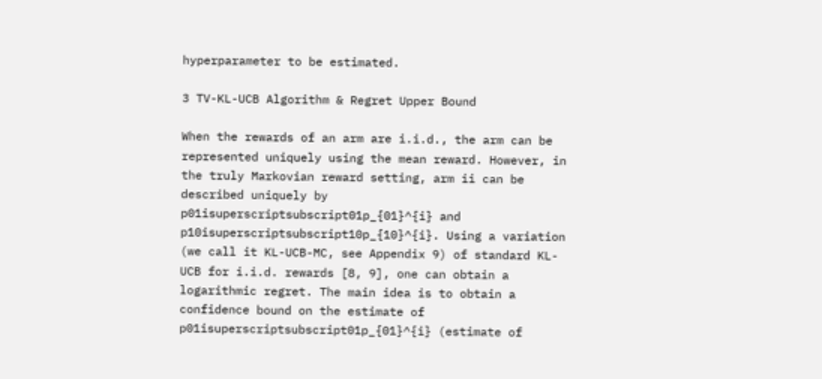hyperparameter to be estimated.

3 TV-KL-UCB Algorithm & Regret Upper Bound

When the rewards of an arm are i.i.d., the arm can be represented uniquely using the mean reward. However, in the truly Markovian reward setting, arm ii can be described uniquely by p01isuperscriptsubscript01p_{01}^{i} and p10isuperscriptsubscript10p_{10}^{i}. Using a variation (we call it KL-UCB-MC, see Appendix 9) of standard KL-UCB for i.i.d. rewards [8, 9], one can obtain a logarithmic regret. The main idea is to obtain a confidence bound on the estimate of p01isuperscriptsubscript01p_{01}^{i} (estimate of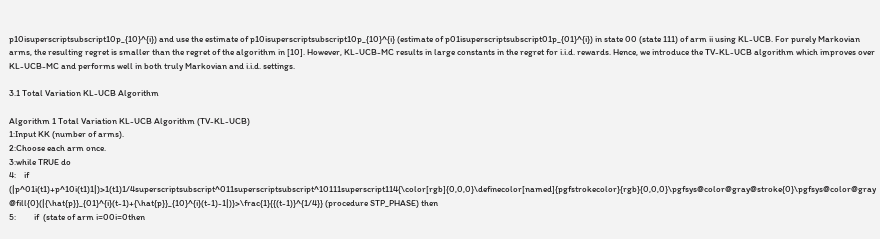p10isuperscriptsubscript10p_{10}^{i}) and use the estimate of p10isuperscriptsubscript10p_{10}^{i} (estimate of p01isuperscriptsubscript01p_{01}^{i}) in state 00 (state 111) of arm ii using KL-UCB. For purely Markovian arms, the resulting regret is smaller than the regret of the algorithm in [10]. However, KL-UCB-MC results in large constants in the regret for i.i.d. rewards. Hence, we introduce the TV-KL-UCB algorithm which improves over KL-UCB-MC and performs well in both truly Markovian and i.i.d. settings.

3.1 Total Variation KL-UCB Algorithm

Algorithm 1 Total Variation KL-UCB Algorithm (TV-KL-UCB)
1:Input KK (number of arms).
2:Choose each arm once.
3:while TRUE do
4:    if  (|p^01i(t1)+p^10i(t1)1|)>1(t1)1/4superscriptsubscript^011superscriptsubscript^10111superscript114{\color[rgb]{0,0,0}\definecolor[named]{pgfstrokecolor}{rgb}{0,0,0}\pgfsys@color@gray@stroke{0}\pgfsys@color@gray@fill{0}(|{\hat{p}}_{01}^{i}(t-1)+{\hat{p}}_{10}^{i}(t-1)-1|)}>\frac{1}{{(t-1)}^{1/4}} (procedure STP_PHASE) then
5:         if  (state of arm i=00i=0then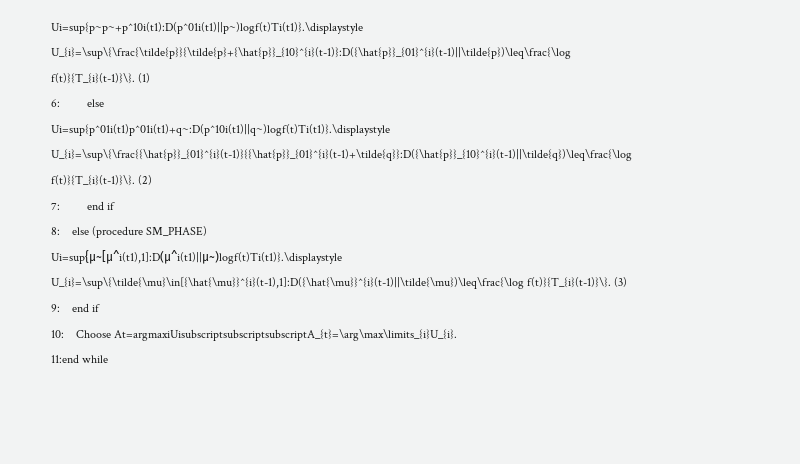Ui=sup{p~p~+p^10i(t1):D(p^01i(t1)||p~)logf(t)Ti(t1)}.\displaystyle U_{i}=\sup\{\frac{\tilde{p}}{\tilde{p}+{\hat{p}}_{10}^{i}(t-1)}:D({\hat{p}}_{01}^{i}(t-1)||\tilde{p})\leq\frac{\log f(t)}{T_{i}(t-1)}\}. (1)
6:         else
Ui=sup{p^01i(t1)p^01i(t1)+q~:D(p^10i(t1)||q~)logf(t)Ti(t1)}.\displaystyle U_{i}=\sup\{\frac{{\hat{p}}_{01}^{i}(t-1)}{{\hat{p}}_{01}^{i}(t-1)+\tilde{q}}:D({\hat{p}}_{10}^{i}(t-1)||\tilde{q})\leq\frac{\log f(t)}{T_{i}(t-1)}\}. (2)
7:         end if
8:    else (procedure SM_PHASE)
Ui=sup{μ~[μ^i(t1),1]:D(μ^i(t1)||μ~)logf(t)Ti(t1)}.\displaystyle U_{i}=\sup\{\tilde{\mu}\in[{\hat{\mu}}^{i}(t-1),1]:D({\hat{\mu}}^{i}(t-1)||\tilde{\mu})\leq\frac{\log f(t)}{T_{i}(t-1)}\}. (3)
9:    end if
10:    Choose At=argmaxiUisubscriptsubscriptsubscriptA_{t}=\arg\max\limits_{i}U_{i}.
11:end while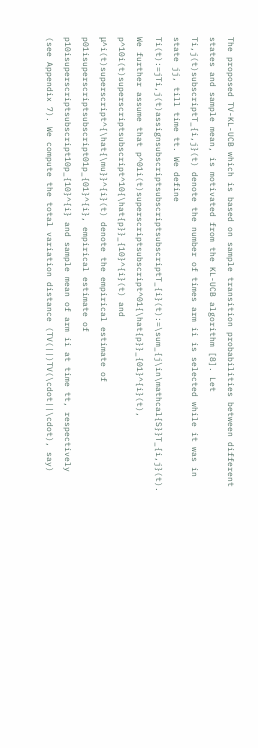The proposed TV-KL-UCB which is based on sample transition probabilities between different states and sample mean, is motivated from the KL-UCB algorithm [8]. Let Ti,j(t)subscriptT_{i,j}(t) denote the number of times arm ii is selected while it was in state jj, till time tt. We define Ti(t):=jTi,j(t)assignsubscriptsubscriptsubscriptT_{i}(t):=\sum_{j\in\mathcal{S}}T_{i,j}(t). We further assume that p^01i(t)superscriptsubscript^01{\hat{p}}_{01}^{i}(t), p^10i(t)superscriptsubscript^10{\hat{p}}_{10}^{i}(t) and μ^i(t)superscript^{\hat{\mu}}^{i}(t) denote the empirical estimate of p01isuperscriptsubscript01p_{01}^{i}, empirical estimate of p10isuperscriptsubscript10p_{10}^{i} and sample mean of arm ii at time tt, respectively (see Appendix 7). We compute the total variation distance (TV(||)TV(\cdot||\cdot), say)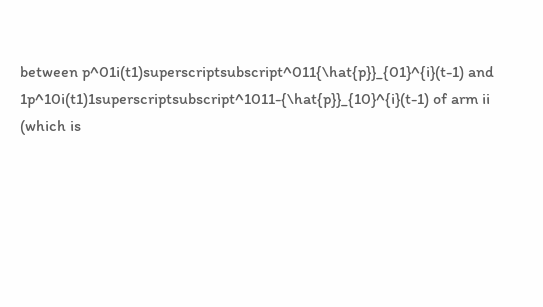between p^01i(t1)superscriptsubscript^011{\hat{p}}_{01}^{i}(t-1) and 1p^10i(t1)1superscriptsubscript^1011-{\hat{p}}_{10}^{i}(t-1) of arm ii (which is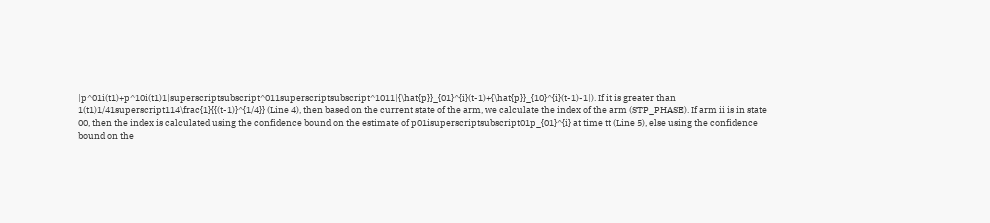|p^01i(t1)+p^10i(t1)1|superscriptsubscript^011superscriptsubscript^1011|{\hat{p}}_{01}^{i}(t-1)+{\hat{p}}_{10}^{i}(t-1)-1|). If it is greater than 1(t1)1/41superscript114\frac{1}{{(t-1)}^{1/4}} (Line 4), then based on the current state of the arm, we calculate the index of the arm (STP_PHASE). If arm ii is in state 00, then the index is calculated using the confidence bound on the estimate of p01isuperscriptsubscript01p_{01}^{i} at time tt (Line 5), else using the confidence bound on the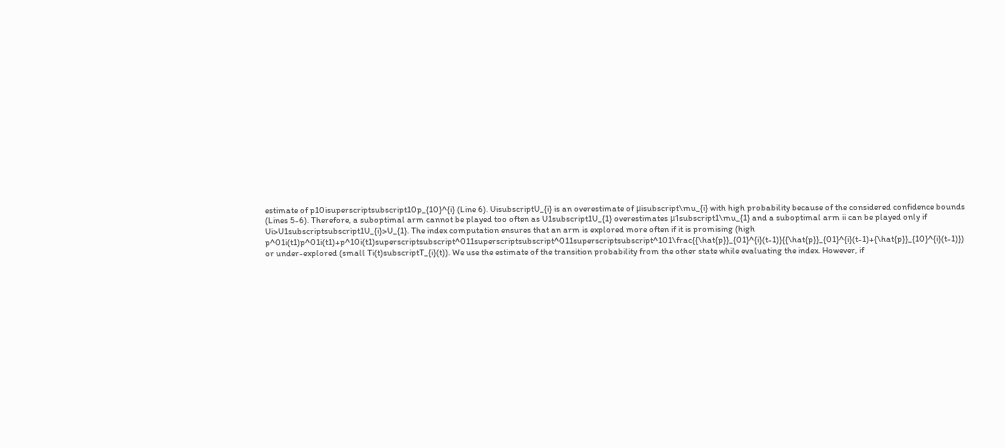estimate of p10isuperscriptsubscript10p_{10}^{i} (Line 6). UisubscriptU_{i} is an overestimate of μisubscript\mu_{i} with high probability because of the considered confidence bounds (Lines 5-6). Therefore, a suboptimal arm cannot be played too often as U1subscript1U_{1} overestimates μ1subscript1\mu_{1} and a suboptimal arm ii can be played only if Ui>U1subscriptsubscript1U_{i}>U_{1}. The index computation ensures that an arm is explored more often if it is promising (high p^01i(t1)p^01i(t1)+p^10i(t1)superscriptsubscript^011superscriptsubscript^011superscriptsubscript^101\frac{{\hat{p}}_{01}^{i}(t-1)}{{\hat{p}}_{01}^{i}(t-1)+{\hat{p}}_{10}^{i}(t-1)}) or under-explored (small Ti(t)subscriptT_{i}(t)). We use the estimate of the transition probability from the other state while evaluating the index. However, if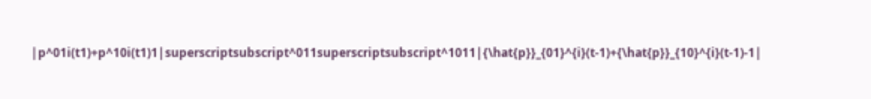|p^01i(t1)+p^10i(t1)1|superscriptsubscript^011superscriptsubscript^1011|{\hat{p}}_{01}^{i}(t-1)+{\hat{p}}_{10}^{i}(t-1)-1|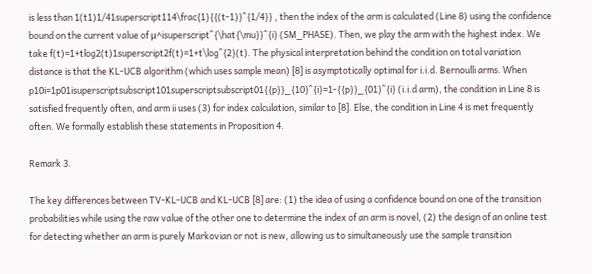is less than 1(t1)1/41superscript114\frac{1}{{(t-1)}^{1/4}} , then the index of the arm is calculated (Line 8) using the confidence bound on the current value of μ^isuperscript^{\hat{\mu}}^{i} (SM_PHASE). Then, we play the arm with the highest index. We take f(t)=1+tlog2(t)1superscript2f(t)=1+t\log^{2}(t). The physical interpretation behind the condition on total variation distance is that the KL-UCB algorithm (which uses sample mean) [8] is asymptotically optimal for i.i.d. Bernoulli arms. When p10i=1p01isuperscriptsubscript101superscriptsubscript01{{p}}_{10}^{i}=1-{{p}}_{01}^{i} (i.i.d arm), the condition in Line 8 is satisfied frequently often, and arm ii uses (3) for index calculation, similar to [8]. Else, the condition in Line 4 is met frequently often. We formally establish these statements in Proposition 4.

Remark 3.

The key differences between TV-KL-UCB and KL-UCB [8] are: (1) the idea of using a confidence bound on one of the transition probabilities while using the raw value of the other one to determine the index of an arm is novel, (2) the design of an online test for detecting whether an arm is purely Markovian or not is new, allowing us to simultaneously use the sample transition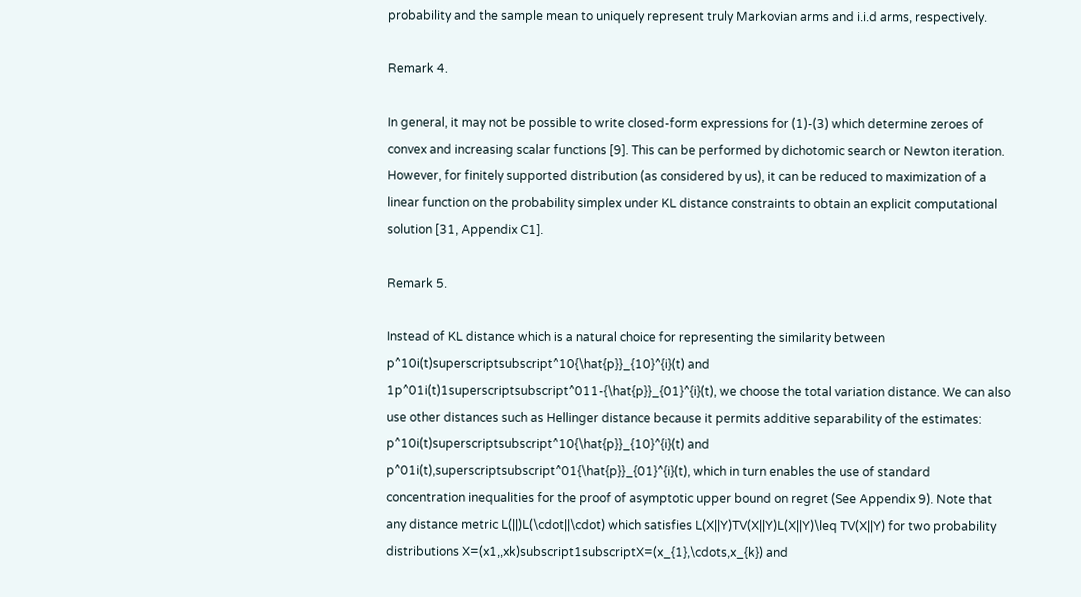probability and the sample mean to uniquely represent truly Markovian arms and i.i.d arms, respectively.

Remark 4.

In general, it may not be possible to write closed-form expressions for (1)-(3) which determine zeroes of convex and increasing scalar functions [9]. This can be performed by dichotomic search or Newton iteration. However, for finitely supported distribution (as considered by us), it can be reduced to maximization of a linear function on the probability simplex under KL distance constraints to obtain an explicit computational solution [31, Appendix C1].

Remark 5.

Instead of KL distance which is a natural choice for representing the similarity between p^10i(t)superscriptsubscript^10{\hat{p}}_{10}^{i}(t) and 1p^01i(t)1superscriptsubscript^011-{\hat{p}}_{01}^{i}(t), we choose the total variation distance. We can also use other distances such as Hellinger distance because it permits additive separability of the estimates: p^10i(t)superscriptsubscript^10{\hat{p}}_{10}^{i}(t) and p^01i(t),superscriptsubscript^01{\hat{p}}_{01}^{i}(t), which in turn enables the use of standard concentration inequalities for the proof of asymptotic upper bound on regret (See Appendix 9). Note that any distance metric L(||)L(\cdot||\cdot) which satisfies L(X||Y)TV(X||Y)L(X||Y)\leq TV(X||Y) for two probability distributions X=(x1,,xk)subscript1subscriptX=(x_{1},\cdots,x_{k}) and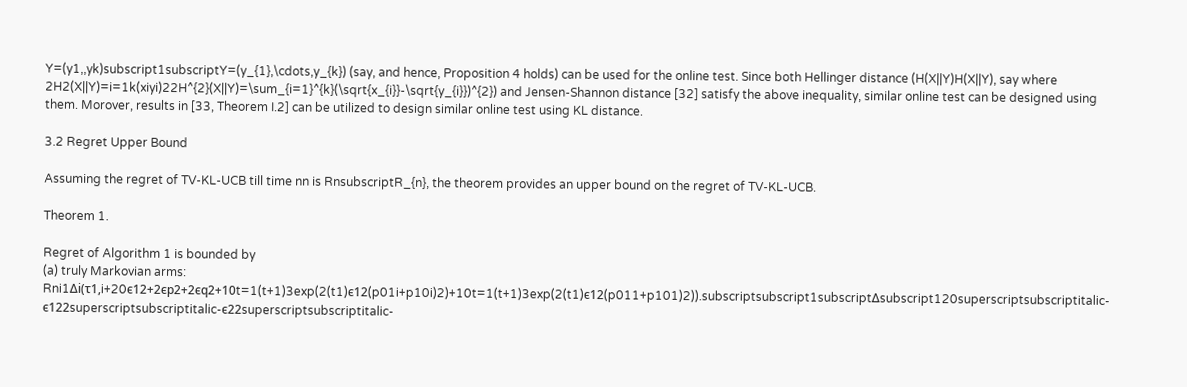Y=(y1,,yk)subscript1subscriptY=(y_{1},\cdots,y_{k}) (say, and hence, Proposition 4 holds) can be used for the online test. Since both Hellinger distance (H(X||Y)H(X||Y), say where 2H2(X||Y)=i=1k(xiyi)22H^{2}(X||Y)=\sum_{i=1}^{k}(\sqrt{x_{i}}-\sqrt{y_{i}})^{2}) and Jensen-Shannon distance [32] satisfy the above inequality, similar online test can be designed using them. Morover, results in [33, Theorem I.2] can be utilized to design similar online test using KL distance.

3.2 Regret Upper Bound

Assuming the regret of TV-KL-UCB till time nn is RnsubscriptR_{n}, the theorem provides an upper bound on the regret of TV-KL-UCB.

Theorem 1.

Regret of Algorithm 1 is bounded by
(a) truly Markovian arms:
Rni1Δi(τ1,i+20ϵ12+2ϵp2+2ϵq2+10t=1(t+1)3exp(2(t1)ϵ12(p01i+p10i)2)+10t=1(t+1)3exp(2(t1)ϵ12(p011+p101)2)).subscriptsubscript1subscriptΔsubscript120superscriptsubscriptitalic-ϵ122superscriptsubscriptitalic-ϵ22superscriptsubscriptitalic-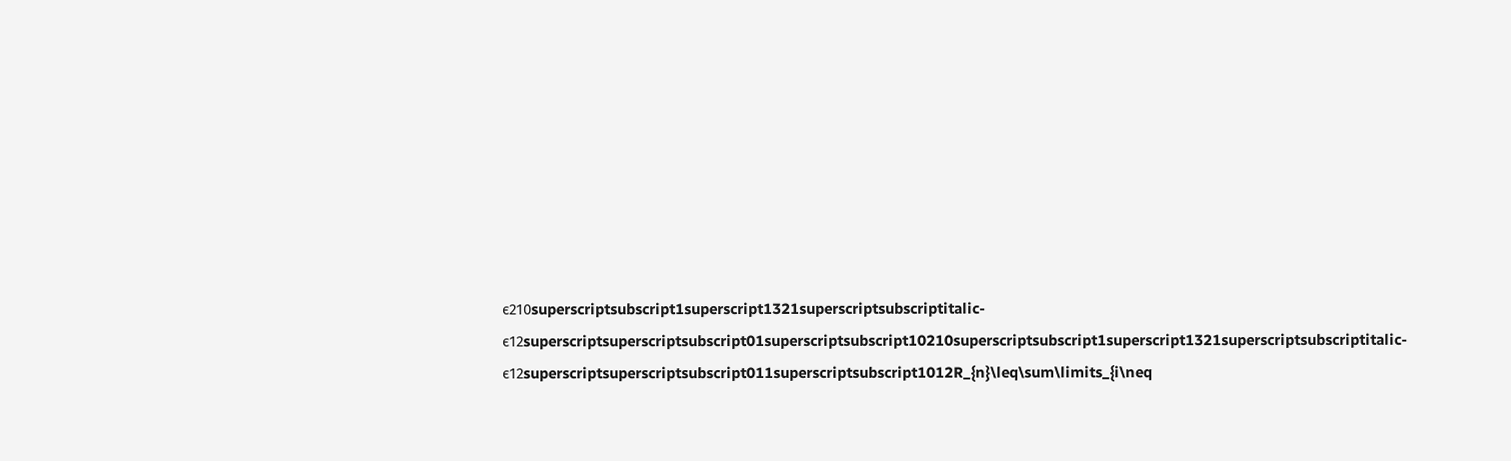ϵ210superscriptsubscript1superscript1321superscriptsubscriptitalic-ϵ12superscriptsuperscriptsubscript01superscriptsubscript10210superscriptsubscript1superscript1321superscriptsubscriptitalic-ϵ12superscriptsuperscriptsubscript011superscriptsubscript1012R_{n}\leq\sum\limits_{i\neq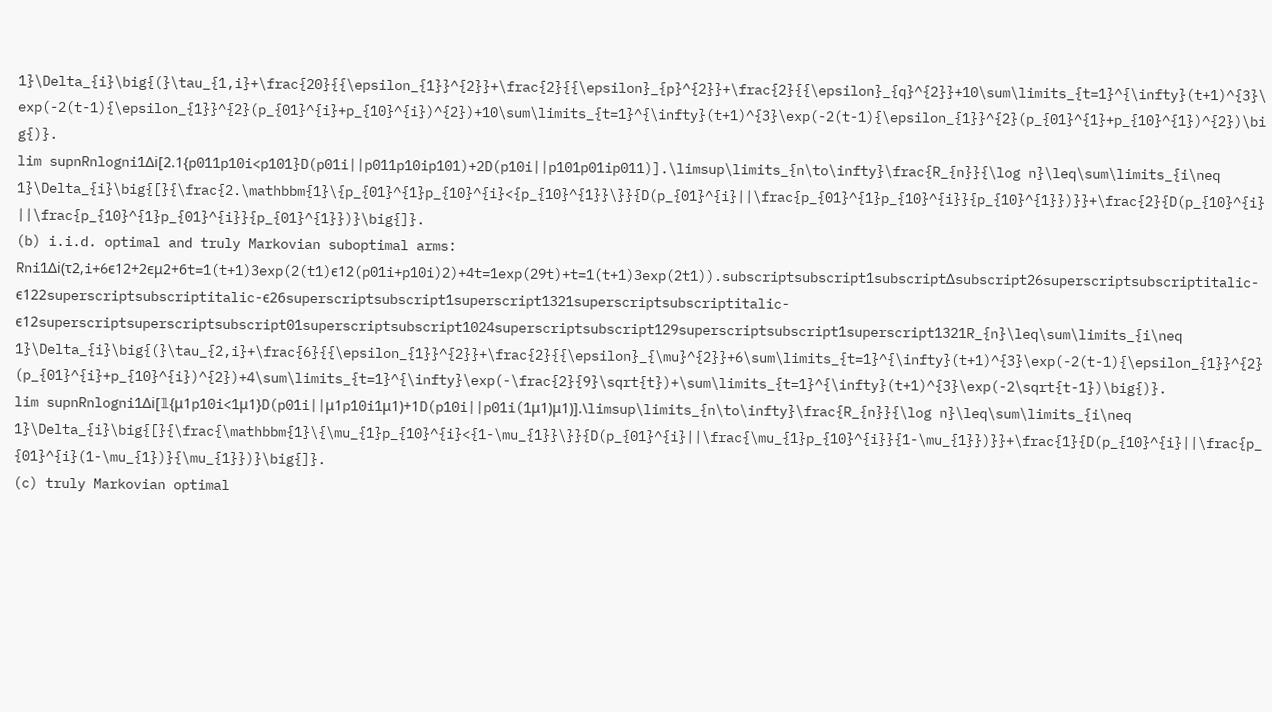1}\Delta_{i}\big{(}\tau_{1,i}+\frac{20}{{\epsilon_{1}}^{2}}+\frac{2}{{\epsilon}_{p}^{2}}+\frac{2}{{\epsilon}_{q}^{2}}+10\sum\limits_{t=1}^{\infty}(t+1)^{3}\exp(-2(t-1){\epsilon_{1}}^{2}(p_{01}^{i}+p_{10}^{i})^{2})+10\sum\limits_{t=1}^{\infty}(t+1)^{3}\exp(-2(t-1){\epsilon_{1}}^{2}(p_{01}^{1}+p_{10}^{1})^{2})\big{)}.
lim supnRnlogni1Δi[2.1{p011p10i<p101}D(p01i||p011p10ip101)+2D(p10i||p101p01ip011)].\limsup\limits_{n\to\infty}\frac{R_{n}}{\log n}\leq\sum\limits_{i\neq 1}\Delta_{i}\big{[}{\frac{2.\mathbbm{1}\{p_{01}^{1}p_{10}^{i}<{p_{10}^{1}}\}}{D(p_{01}^{i}||\frac{p_{01}^{1}p_{10}^{i}}{p_{10}^{1}})}}+\frac{2}{D(p_{10}^{i}||\frac{p_{10}^{1}p_{01}^{i}}{p_{01}^{1}})}\big{]}.
(b) i.i.d. optimal and truly Markovian suboptimal arms:
Rni1Δi(τ2,i+6ϵ12+2ϵμ2+6t=1(t+1)3exp(2(t1)ϵ12(p01i+p10i)2)+4t=1exp(29t)+t=1(t+1)3exp(2t1)).subscriptsubscript1subscriptΔsubscript26superscriptsubscriptitalic-ϵ122superscriptsubscriptitalic-ϵ26superscriptsubscript1superscript1321superscriptsubscriptitalic-ϵ12superscriptsuperscriptsubscript01superscriptsubscript1024superscriptsubscript129superscriptsubscript1superscript1321R_{n}\leq\sum\limits_{i\neq 1}\Delta_{i}\big{(}\tau_{2,i}+\frac{6}{{\epsilon_{1}}^{2}}+\frac{2}{{\epsilon}_{\mu}^{2}}+6\sum\limits_{t=1}^{\infty}(t+1)^{3}\exp(-2(t-1){\epsilon_{1}}^{2}(p_{01}^{i}+p_{10}^{i})^{2})+4\sum\limits_{t=1}^{\infty}\exp(-\frac{2}{9}\sqrt{t})+\sum\limits_{t=1}^{\infty}(t+1)^{3}\exp(-2\sqrt{t-1})\big{)}.
lim supnRnlogni1Δi[𝟙{μ1p10i<1μ1}D(p01i||μ1p10i1μ1)+1D(p10i||p01i(1μ1)μ1)].\limsup\limits_{n\to\infty}\frac{R_{n}}{\log n}\leq\sum\limits_{i\neq 1}\Delta_{i}\big{[}{\frac{\mathbbm{1}\{\mu_{1}p_{10}^{i}<{1-\mu_{1}}\}}{D(p_{01}^{i}||\frac{\mu_{1}p_{10}^{i}}{1-\mu_{1}})}}+\frac{1}{D(p_{10}^{i}||\frac{p_{01}^{i}(1-\mu_{1})}{\mu_{1}})}\big{]}.
(c) truly Markovian optimal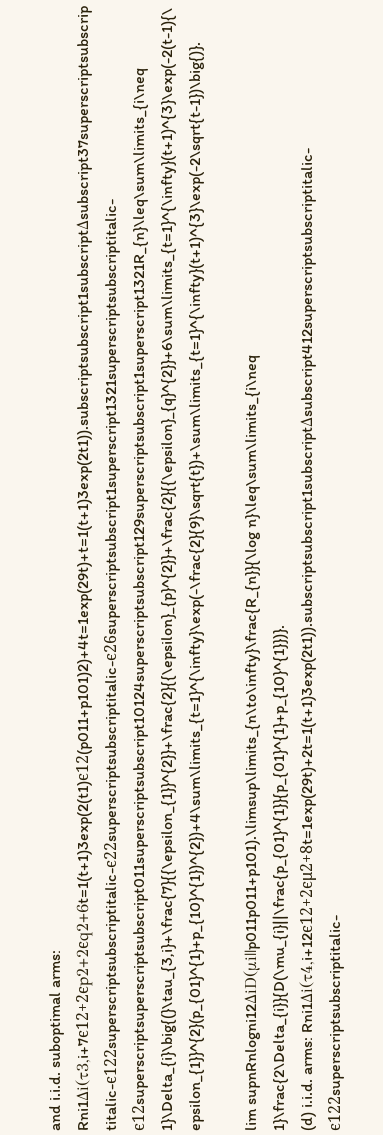and i.i.d. suboptimal arms: Rni1Δi(τ3,i+7ϵ12+2ϵp2+2ϵq2+6t=1(t+1)3exp(2(t1)ϵ12(p011+p101)2)+4t=1exp(29t)+t=1(t+1)3exp(2t1)).subscriptsubscript1subscriptΔsubscript37superscriptsubscriptitalic-ϵ122superscriptsubscriptitalic-ϵ22superscriptsubscriptitalic-ϵ26superscriptsubscript1superscript1321superscriptsubscriptitalic-ϵ12superscriptsuperscriptsubscript011superscriptsubscript10124superscriptsubscript129superscriptsubscript1superscript1321R_{n}\leq\sum\limits_{i\neq 1}\Delta_{i}\big{(}\tau_{3,i}+\frac{7}{{\epsilon_{1}}^{2}}+\frac{2}{{\epsilon}_{p}^{2}}+\frac{2}{{\epsilon}_{q}^{2}}+6\sum\limits_{t=1}^{\infty}(t+1)^{3}\exp(-2(t-1){\epsilon_{1}}^{2}(p_{01}^{1}+p_{10}^{1})^{2})+4\sum\limits_{t=1}^{\infty}\exp(-\frac{2}{9}\sqrt{t})+\sum\limits_{t=1}^{\infty}(t+1)^{3}\exp(-2\sqrt{t-1})\big{)}.

lim supnRnlogni12ΔiD(μi||p011p011+p101).\limsup\limits_{n\to\infty}\frac{R_{n}}{\log n}\leq\sum\limits_{i\neq 1}\frac{2\Delta_{i}}{D(\mu_{i}||\frac{p_{01}^{1}}{p_{01}^{1}+p_{10}^{1}})}.
(d) i.i.d. arms: Rni1Δi(τ4,i+12ϵ12+2ϵμ2+8t=1exp(29t)+2t=1(t+1)3exp(2t1)).subscriptsubscript1subscriptΔsubscript412superscriptsubscriptitalic-ϵ122superscriptsubscriptitalic-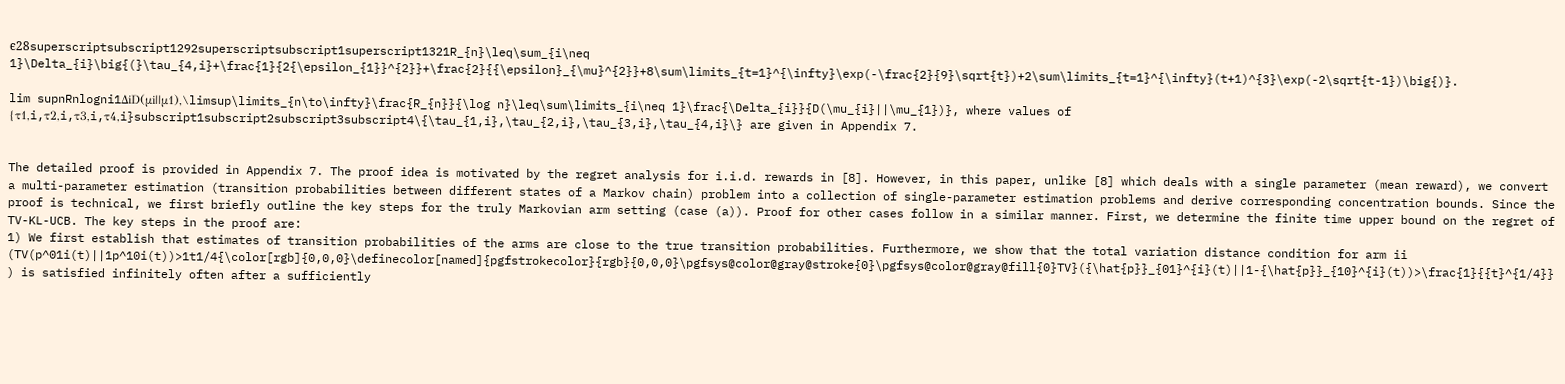ϵ28superscriptsubscript1292superscriptsubscript1superscript1321R_{n}\leq\sum_{i\neq 1}\Delta_{i}\big{(}\tau_{4,i}+\frac{1}{2{\epsilon_{1}}^{2}}+\frac{2}{{\epsilon}_{\mu}^{2}}+8\sum\limits_{t=1}^{\infty}\exp(-\frac{2}{9}\sqrt{t})+2\sum\limits_{t=1}^{\infty}(t+1)^{3}\exp(-2\sqrt{t-1})\big{)}.

lim supnRnlogni1ΔiD(μi||μ1),\limsup\limits_{n\to\infty}\frac{R_{n}}{\log n}\leq\sum\limits_{i\neq 1}\frac{\Delta_{i}}{D(\mu_{i}||\mu_{1})}, where values of {τ1,i,τ2,i,τ3,i,τ4,i}subscript1subscript2subscript3subscript4\{\tau_{1,i},\tau_{2,i},\tau_{3,i},\tau_{4,i}\} are given in Appendix 7.


The detailed proof is provided in Appendix 7. The proof idea is motivated by the regret analysis for i.i.d. rewards in [8]. However, in this paper, unlike [8] which deals with a single parameter (mean reward), we convert a multi-parameter estimation (transition probabilities between different states of a Markov chain) problem into a collection of single-parameter estimation problems and derive corresponding concentration bounds. Since the proof is technical, we first briefly outline the key steps for the truly Markovian arm setting (case (a)). Proof for other cases follow in a similar manner. First, we determine the finite time upper bound on the regret of TV-KL-UCB. The key steps in the proof are:
1) We first establish that estimates of transition probabilities of the arms are close to the true transition probabilities. Furthermore, we show that the total variation distance condition for arm ii (TV(p^01i(t)||1p^10i(t))>1t1/4{\color[rgb]{0,0,0}\definecolor[named]{pgfstrokecolor}{rgb}{0,0,0}\pgfsys@color@gray@stroke{0}\pgfsys@color@gray@fill{0}TV}({\hat{p}}_{01}^{i}(t)||1-{\hat{p}}_{10}^{i}(t))>\frac{1}{{t}^{1/4}}) is satisfied infinitely often after a sufficiently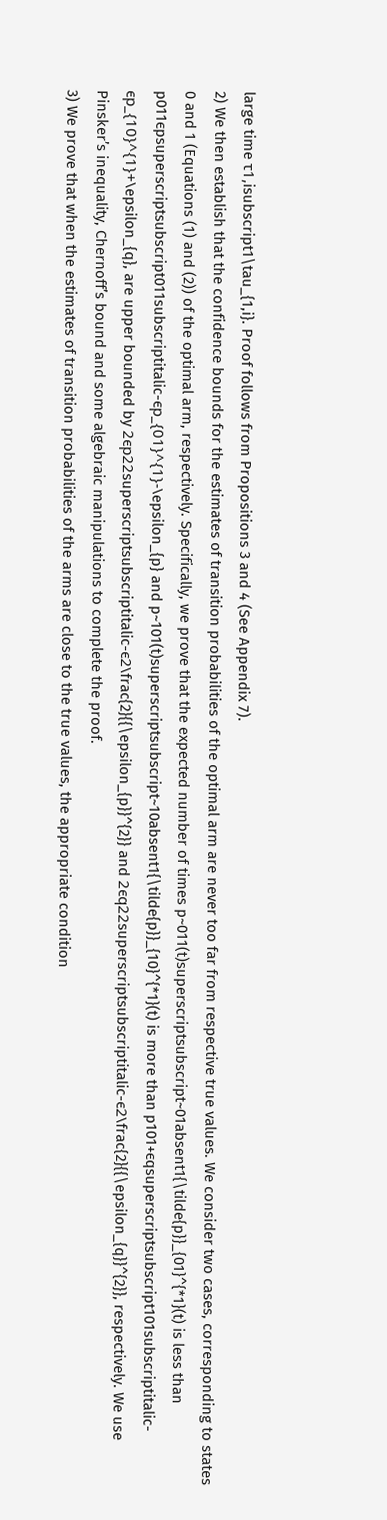large time τ1,isubscript1\tau_{1,i}. Proof follows from Propositions 3 and 4 (See Appendix 7).
2) We then establish that the confidence bounds for the estimates of transition probabilities of the optimal arm are never too far from respective true values. We consider two cases, corresponding to states 0 and 1 (Equations (1) and (2)) of the optimal arm, respectively. Specifically, we prove that the expected number of times p~011(t)superscriptsubscript~01absent1{\tilde{p}}_{01}^{*1}(t) is less than p011ϵpsuperscriptsubscript011subscriptitalic-ϵp_{01}^{1}-\epsilon_{p} and p~101(t)superscriptsubscript~10absent1{\tilde{p}}_{10}^{*1}(t) is more than p101+ϵqsuperscriptsubscript101subscriptitalic-ϵp_{10}^{1}+\epsilon_{q}, are upper bounded by 2ϵp22superscriptsubscriptitalic-ϵ2\frac{2}{{\epsilon_{p}}^{2}} and 2ϵq22superscriptsubscriptitalic-ϵ2\frac{2}{{\epsilon_{q}}^{2}}, respectively. We use Pinsker’s inequality, Chernoff’s bound and some algebraic manipulations to complete the proof.
3) We prove that when the estimates of transition probabilities of the arms are close to the true values, the appropriate condition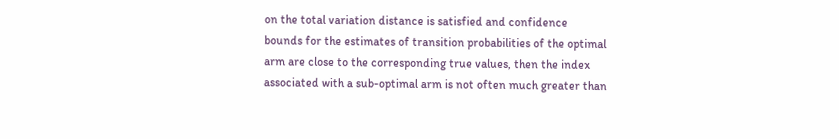on the total variation distance is satisfied and confidence bounds for the estimates of transition probabilities of the optimal arm are close to the corresponding true values, then the index associated with a sub-optimal arm is not often much greater than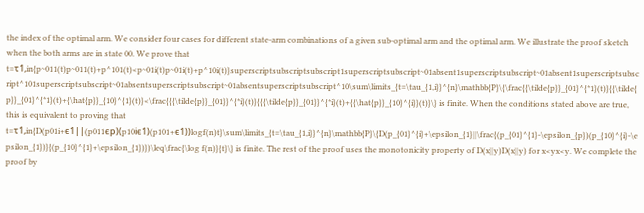the index of the optimal arm. We consider four cases for different state-arm combinations of a given sub-optimal arm and the optimal arm. We illustrate the proof sketch when the both arms are in state 00. We prove that t=τ1,in{p~011(t)p~011(t)+p^101(t)<p~01i(t)p~01i(t)+p^10i(t)}superscriptsubscriptsubscript1superscriptsubscript~01absent1superscriptsubscript~01absent1superscriptsubscript^101superscriptsubscript~01absentsuperscriptsubscript~01absentsuperscriptsubscript^10\sum\limits_{t=\tau_{1,i}}^{n}\mathbb{P}\{\frac{{\tilde{p}}_{01}^{*1}(t)}{{\tilde{p}}_{01}^{*1}(t)+{\hat{p}}_{10}^{1}(t)}<\frac{{{\tilde{p}}_{01}}^{*i}(t)}{{{\tilde{p}}_{01}}^{*i}(t)+{{\hat{p}}_{10}^{i}}(t)}\} is finite. When the conditions stated above are true, this is equivalent to proving that t=τ1,in{D(p01i+ϵ1||(p011ϵp)(p10iϵ1)(p101+ϵ1))logf(n)t}\sum\limits_{t=\tau_{1,i}}^{n}\mathbb{P}\{D(p_{01}^{i}+\epsilon_{1}||\frac{(p_{01}^{1}-\epsilon_{p})(p_{10}^{i}-\epsilon_{1})}{(p_{10}^{1}+\epsilon_{1})})\leq\frac{\log f(n)}{t}\} is finite. The rest of the proof uses the monotonicity property of D(x||y)D(x||y) for x<yx<y. We complete the proof by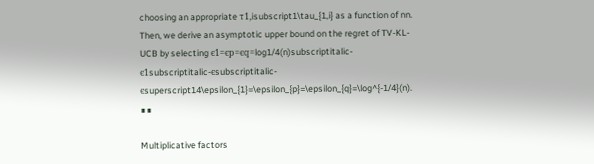choosing an appropriate τ1,isubscript1\tau_{1,i} as a function of nn. Then, we derive an asymptotic upper bound on the regret of TV-KL-UCB by selecting ϵ1=ϵp=ϵq=log1/4(n)subscriptitalic-ϵ1subscriptitalic-ϵsubscriptitalic-ϵsuperscript14\epsilon_{1}=\epsilon_{p}=\epsilon_{q}=\log^{-1/4}(n). ∎∎

Multiplicative factors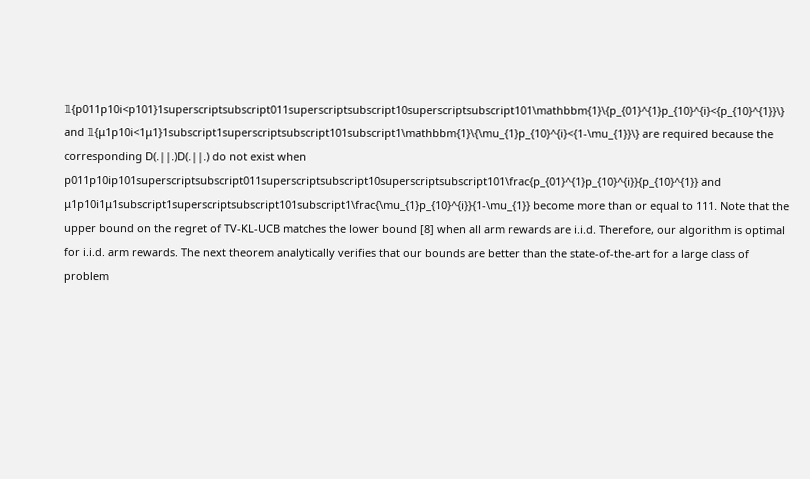𝟙{p011p10i<p101}1superscriptsubscript011superscriptsubscript10superscriptsubscript101\mathbbm{1}\{p_{01}^{1}p_{10}^{i}<{p_{10}^{1}}\} and 𝟙{μ1p10i<1μ1}1subscript1superscriptsubscript101subscript1\mathbbm{1}\{\mu_{1}p_{10}^{i}<{1-\mu_{1}}\} are required because the corresponding D(.||.)D(.||.) do not exist when p011p10ip101superscriptsubscript011superscriptsubscript10superscriptsubscript101\frac{p_{01}^{1}p_{10}^{i}}{p_{10}^{1}} and μ1p10i1μ1subscript1superscriptsubscript101subscript1\frac{\mu_{1}p_{10}^{i}}{1-\mu_{1}} become more than or equal to 111. Note that the upper bound on the regret of TV-KL-UCB matches the lower bound [8] when all arm rewards are i.i.d. Therefore, our algorithm is optimal for i.i.d. arm rewards. The next theorem analytically verifies that our bounds are better than the state-of-the-art for a large class of problem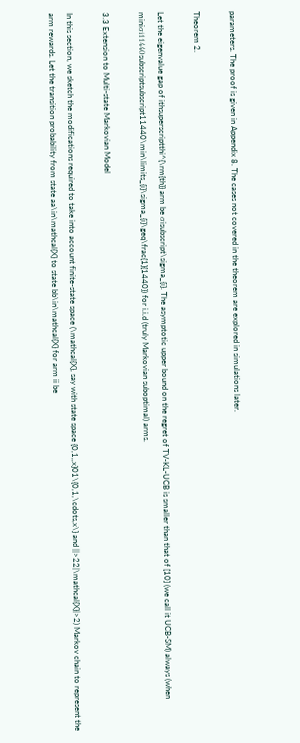parameters. The proof is given in Appendix 8. The cases not covered in the theorem are explored in simulations later.

Theorem 2.

Let the eigenvalue gap of ithsuperscriptthi^{\rm{th}} arm be σisubscript\sigma_{i}. The asymptotic upper bound on the regret of TV-KL-UCB is smaller than that of [10] (we call it UCB-SM) always (when miniσi11440subscriptsubscript11440\min\limits_{i}\sigma_{i}\geq\frac{1}{1440}) for i.i.d (truly Markovian suboptimal) arms.

3.3 Extension to Multi-state Markovian Model

In this section, we sketch the modifications required to take into account finite-state space (\mathcal{X}, say with state space {0,1,,x}01\{0,1,\cdots,x\} and ||>22|\mathcal{X}|>2) Markov chain to represent the arm rewards. Let the transition probability from state aa\in\mathcal{X} to state bb\in\mathcal{X} for arm ii be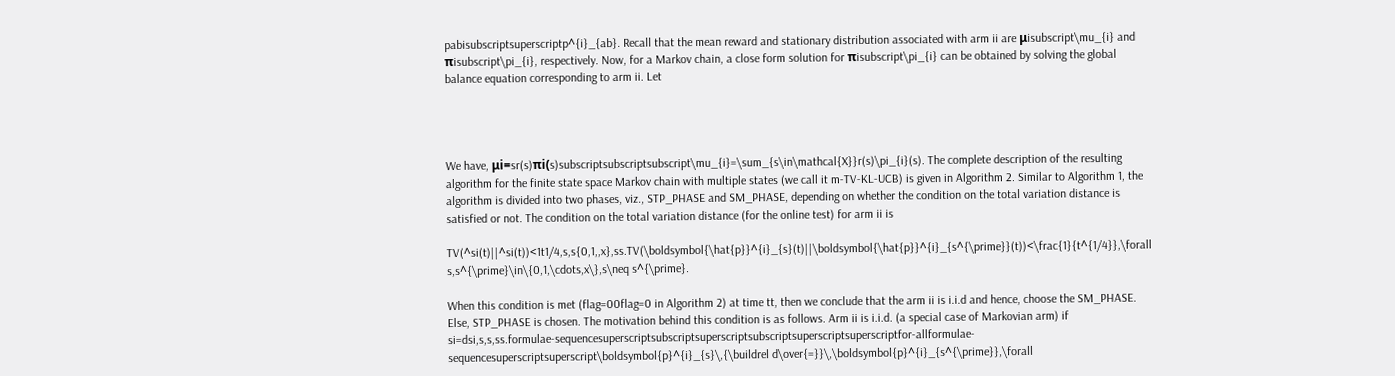pabisubscriptsuperscriptp^{i}_{ab}. Recall that the mean reward and stationary distribution associated with arm ii are μisubscript\mu_{i} and πisubscript\pi_{i}, respectively. Now, for a Markov chain, a close form solution for πisubscript\pi_{i} can be obtained by solving the global balance equation corresponding to arm ii. Let




We have, μi=sr(s)πi(s)subscriptsubscriptsubscript\mu_{i}=\sum_{s\in\mathcal{X}}r(s)\pi_{i}(s). The complete description of the resulting algorithm for the finite state space Markov chain with multiple states (we call it m-TV-KL-UCB) is given in Algorithm 2. Similar to Algorithm 1, the algorithm is divided into two phases, viz., STP_PHASE and SM_PHASE, depending on whether the condition on the total variation distance is satisfied or not. The condition on the total variation distance (for the online test) for arm ii is

TV(^si(t)||^si(t))<1t1/4,s,s{0,1,,x},ss.TV(\boldsymbol{\hat{p}}^{i}_{s}(t)||\boldsymbol{\hat{p}}^{i}_{s^{\prime}}(t))<\frac{1}{t^{1/4}},\forall s,s^{\prime}\in\{0,1,\cdots,x\},s\neq s^{\prime}.

When this condition is met (flag=00flag=0 in Algorithm 2) at time tt, then we conclude that the arm ii is i.i.d and hence, choose the SM_PHASE. Else, STP_PHASE is chosen. The motivation behind this condition is as follows. Arm ii is i.i.d. (a special case of Markovian arm) if si=dsi,s,s,ss.formulae-sequencesuperscriptsubscriptsuperscriptsubscriptsuperscriptsuperscriptfor-allformulae-sequencesuperscriptsuperscript\boldsymbol{p}^{i}_{s}\,{\buildrel d\over{=}}\,\boldsymbol{p}^{i}_{s^{\prime}},\forall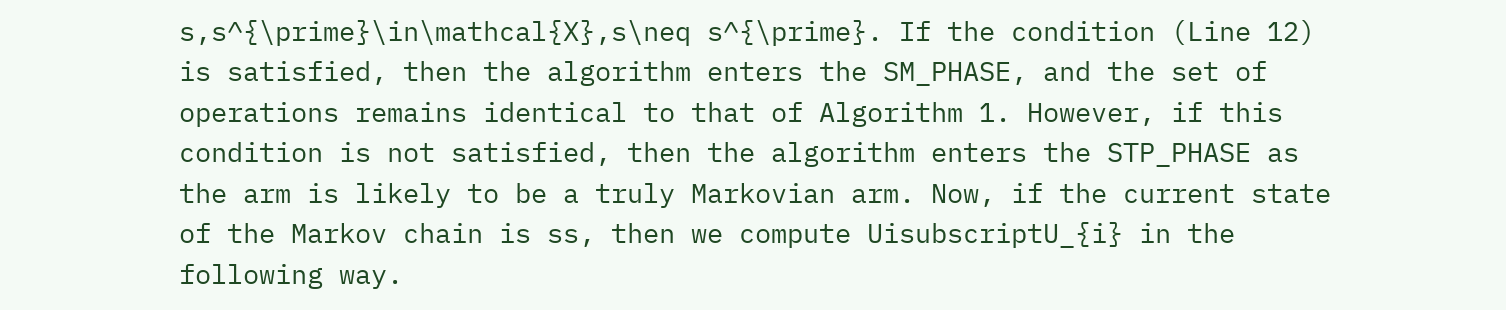s,s^{\prime}\in\mathcal{X},s\neq s^{\prime}. If the condition (Line 12) is satisfied, then the algorithm enters the SM_PHASE, and the set of operations remains identical to that of Algorithm 1. However, if this condition is not satisfied, then the algorithm enters the STP_PHASE as the arm is likely to be a truly Markovian arm. Now, if the current state of the Markov chain is ss, then we compute UisubscriptU_{i} in the following way.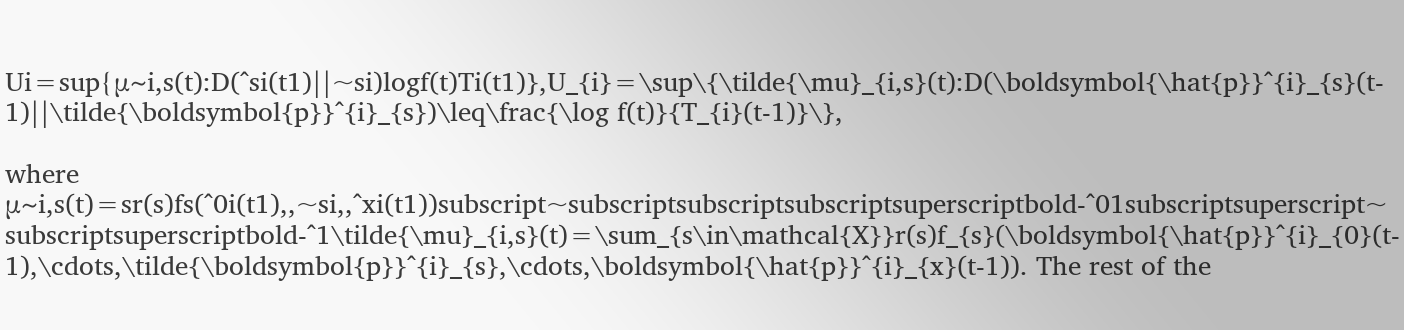Ui=sup{μ~i,s(t):D(^si(t1)||~si)logf(t)Ti(t1)},U_{i}=\sup\{\tilde{\mu}_{i,s}(t):D(\boldsymbol{\hat{p}}^{i}_{s}(t-1)||\tilde{\boldsymbol{p}}^{i}_{s})\leq\frac{\log f(t)}{T_{i}(t-1)}\},

where μ~i,s(t)=sr(s)fs(^0i(t1),,~si,,^xi(t1))subscript~subscriptsubscriptsubscriptsuperscriptbold-^01subscriptsuperscript~subscriptsuperscriptbold-^1\tilde{\mu}_{i,s}(t)=\sum_{s\in\mathcal{X}}r(s)f_{s}(\boldsymbol{\hat{p}}^{i}_{0}(t-1),\cdots,\tilde{\boldsymbol{p}}^{i}_{s},\cdots,\boldsymbol{\hat{p}}^{i}_{x}(t-1)). The rest of the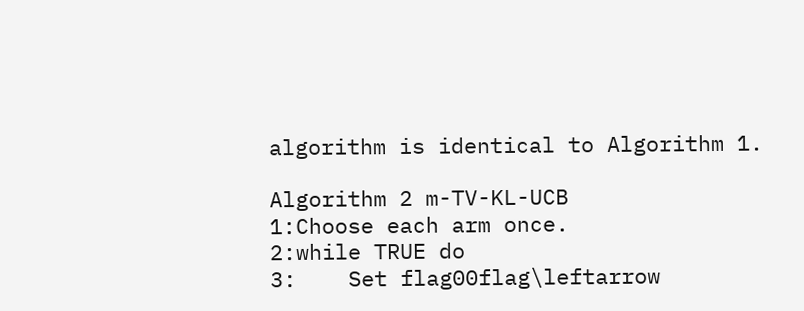algorithm is identical to Algorithm 1.

Algorithm 2 m-TV-KL-UCB
1:Choose each arm once.
2:while TRUE do
3:    Set flag00flag\leftarrow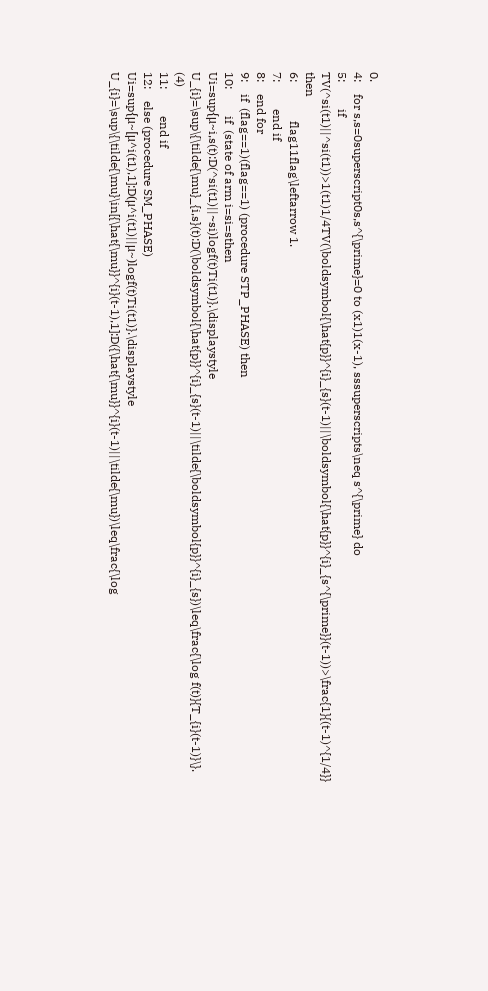0.
4:    for s,s=0superscript0s,s^{\prime}=0 to (x1)1(x-1), sssuperscripts\neq s^{\prime} do
5:         if TV(^si(t1)||^si(t1))>1(t1)1/4TV(\boldsymbol{\hat{p}}^{i}_{s}(t-1)||\boldsymbol{\hat{p}}^{i}_{s^{\prime}}(t-1))>\frac{1}{(t-1)^{1/4}} then
6:             flag11flag\leftarrow 1.
7:         end if
8:    end for
9:    if  (flag==1)(flag==1) (procedure STP_PHASE) then
10:         if  (state of arm i=si=sthen
Ui=sup{μ~i,s(t):D(^si(t1)||~si)logf(t)Ti(t1)}.\displaystyle U_{i}=\sup\{\tilde{\mu}_{i,s}(t):D(\boldsymbol{\hat{p}}^{i}_{s}(t-1)||\tilde{\boldsymbol{p}}^{i}_{s})\leq\frac{\log f(t)}{T_{i}(t-1)}\}. (4)
11:         end if
12:    else (procedure SM_PHASE)
Ui=sup{μ~[μ^i(t1),1]:D(μ^i(t1)||μ~)logf(t)Ti(t1)}.\displaystyle U_{i}=\sup\{\tilde{\mu}\in[{\hat{\mu}}^{i}(t-1),1]:D({\hat{\mu}}^{i}(t-1)||\tilde{\mu})\leq\frac{\log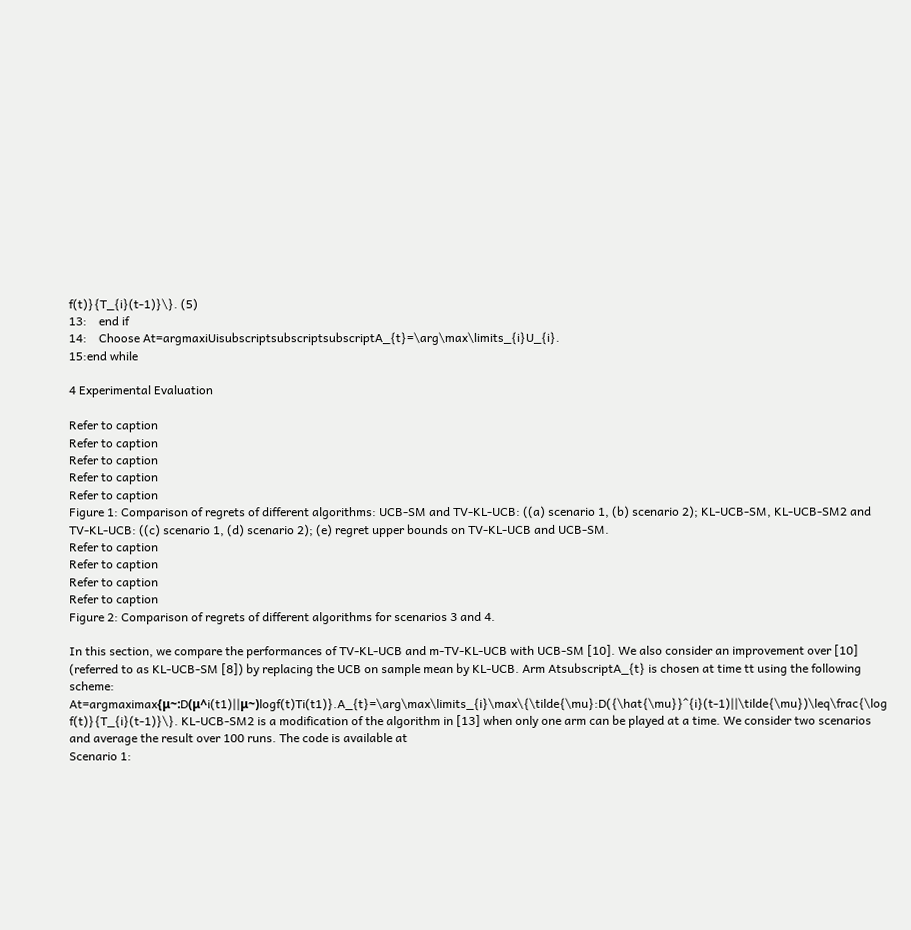f(t)}{T_{i}(t-1)}\}. (5)
13:    end if
14:    Choose At=argmaxiUisubscriptsubscriptsubscriptA_{t}=\arg\max\limits_{i}U_{i}.
15:end while

4 Experimental Evaluation

Refer to caption
Refer to caption
Refer to caption
Refer to caption
Refer to caption
Figure 1: Comparison of regrets of different algorithms: UCB-SM and TV-KL-UCB: ((a) scenario 1, (b) scenario 2); KL-UCB-SM, KL-UCB-SM2 and TV-KL-UCB: ((c) scenario 1, (d) scenario 2); (e) regret upper bounds on TV-KL-UCB and UCB-SM.
Refer to caption
Refer to caption
Refer to caption
Refer to caption
Figure 2: Comparison of regrets of different algorithms for scenarios 3 and 4.

In this section, we compare the performances of TV-KL-UCB and m-TV-KL-UCB with UCB-SM [10]. We also consider an improvement over [10] (referred to as KL-UCB-SM [8]) by replacing the UCB on sample mean by KL-UCB. Arm AtsubscriptA_{t} is chosen at time tt using the following scheme:
At=argmaximax{μ~:D(μ^i(t1)||μ~)logf(t)Ti(t1)}.A_{t}=\arg\max\limits_{i}\max\{\tilde{\mu}:D({\hat{\mu}}^{i}(t-1)||\tilde{\mu})\leq\frac{\log f(t)}{T_{i}(t-1)}\}. KL-UCB-SM2 is a modification of the algorithm in [13] when only one arm can be played at a time. We consider two scenarios and average the result over 100 runs. The code is available at
Scenario 1: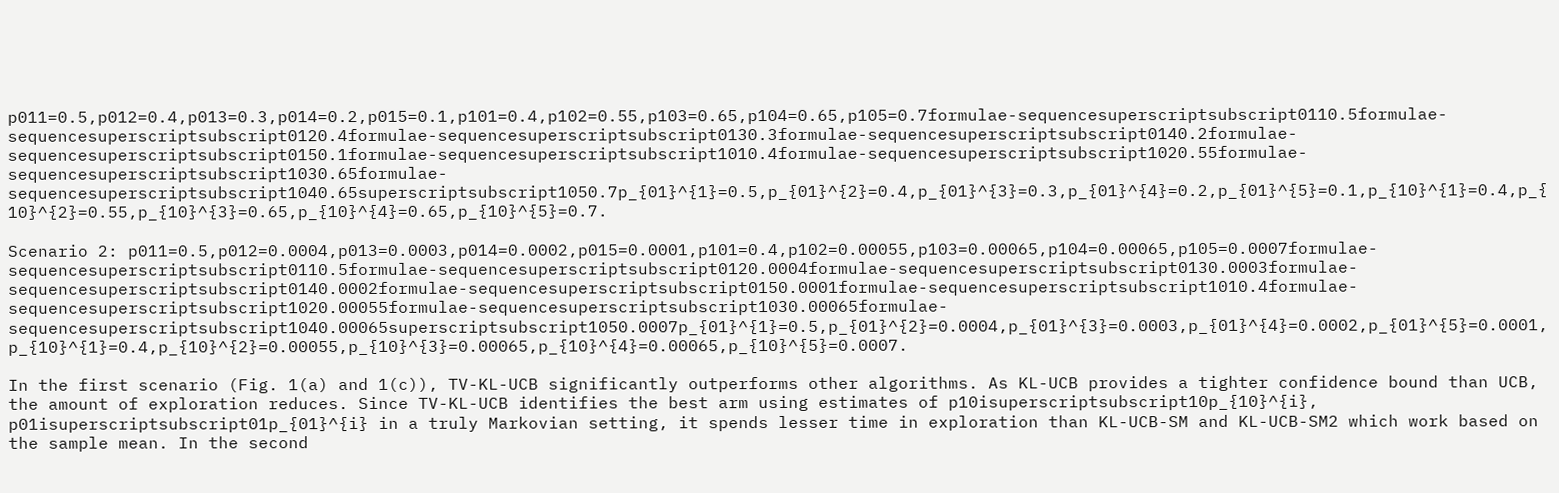p011=0.5,p012=0.4,p013=0.3,p014=0.2,p015=0.1,p101=0.4,p102=0.55,p103=0.65,p104=0.65,p105=0.7formulae-sequencesuperscriptsubscript0110.5formulae-sequencesuperscriptsubscript0120.4formulae-sequencesuperscriptsubscript0130.3formulae-sequencesuperscriptsubscript0140.2formulae-sequencesuperscriptsubscript0150.1formulae-sequencesuperscriptsubscript1010.4formulae-sequencesuperscriptsubscript1020.55formulae-sequencesuperscriptsubscript1030.65formulae-sequencesuperscriptsubscript1040.65superscriptsubscript1050.7p_{01}^{1}=0.5,p_{01}^{2}=0.4,p_{01}^{3}=0.3,p_{01}^{4}=0.2,p_{01}^{5}=0.1,p_{10}^{1}=0.4,p_{10}^{2}=0.55,p_{10}^{3}=0.65,p_{10}^{4}=0.65,p_{10}^{5}=0.7.

Scenario 2: p011=0.5,p012=0.0004,p013=0.0003,p014=0.0002,p015=0.0001,p101=0.4,p102=0.00055,p103=0.00065,p104=0.00065,p105=0.0007formulae-sequencesuperscriptsubscript0110.5formulae-sequencesuperscriptsubscript0120.0004formulae-sequencesuperscriptsubscript0130.0003formulae-sequencesuperscriptsubscript0140.0002formulae-sequencesuperscriptsubscript0150.0001formulae-sequencesuperscriptsubscript1010.4formulae-sequencesuperscriptsubscript1020.00055formulae-sequencesuperscriptsubscript1030.00065formulae-sequencesuperscriptsubscript1040.00065superscriptsubscript1050.0007p_{01}^{1}=0.5,p_{01}^{2}=0.0004,p_{01}^{3}=0.0003,p_{01}^{4}=0.0002,p_{01}^{5}=0.0001,p_{10}^{1}=0.4,p_{10}^{2}=0.00055,p_{10}^{3}=0.00065,p_{10}^{4}=0.00065,p_{10}^{5}=0.0007.

In the first scenario (Fig. 1(a) and 1(c)), TV-KL-UCB significantly outperforms other algorithms. As KL-UCB provides a tighter confidence bound than UCB, the amount of exploration reduces. Since TV-KL-UCB identifies the best arm using estimates of p10isuperscriptsubscript10p_{10}^{i}, p01isuperscriptsubscript01p_{01}^{i} in a truly Markovian setting, it spends lesser time in exploration than KL-UCB-SM and KL-UCB-SM2 which work based on the sample mean. In the second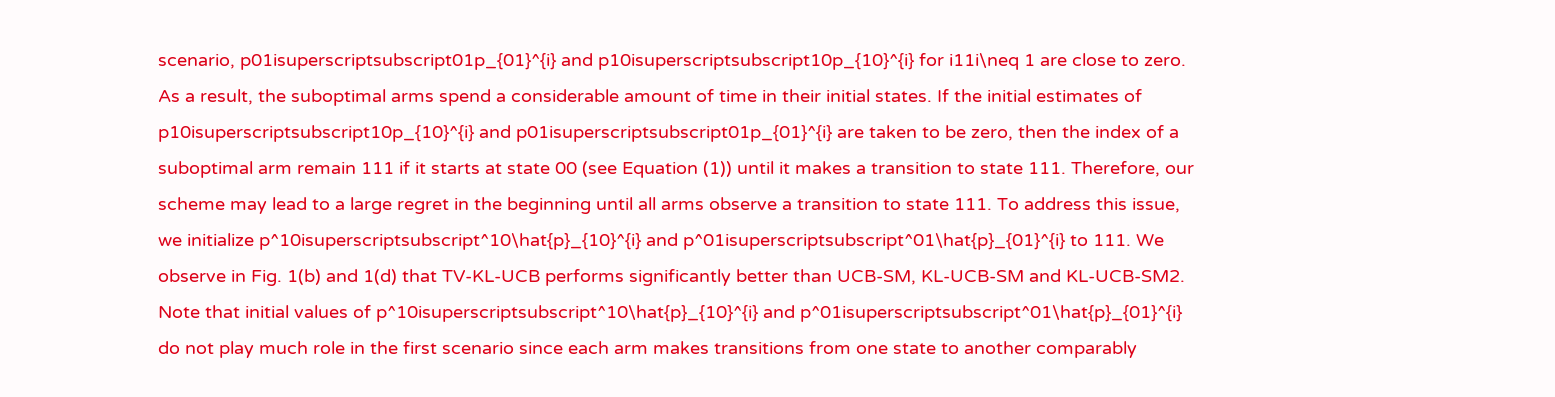scenario, p01isuperscriptsubscript01p_{01}^{i} and p10isuperscriptsubscript10p_{10}^{i} for i11i\neq 1 are close to zero. As a result, the suboptimal arms spend a considerable amount of time in their initial states. If the initial estimates of p10isuperscriptsubscript10p_{10}^{i} and p01isuperscriptsubscript01p_{01}^{i} are taken to be zero, then the index of a suboptimal arm remain 111 if it starts at state 00 (see Equation (1)) until it makes a transition to state 111. Therefore, our scheme may lead to a large regret in the beginning until all arms observe a transition to state 111. To address this issue, we initialize p^10isuperscriptsubscript^10\hat{p}_{10}^{i} and p^01isuperscriptsubscript^01\hat{p}_{01}^{i} to 111. We observe in Fig. 1(b) and 1(d) that TV-KL-UCB performs significantly better than UCB-SM, KL-UCB-SM and KL-UCB-SM2. Note that initial values of p^10isuperscriptsubscript^10\hat{p}_{10}^{i} and p^01isuperscriptsubscript^01\hat{p}_{01}^{i} do not play much role in the first scenario since each arm makes transitions from one state to another comparably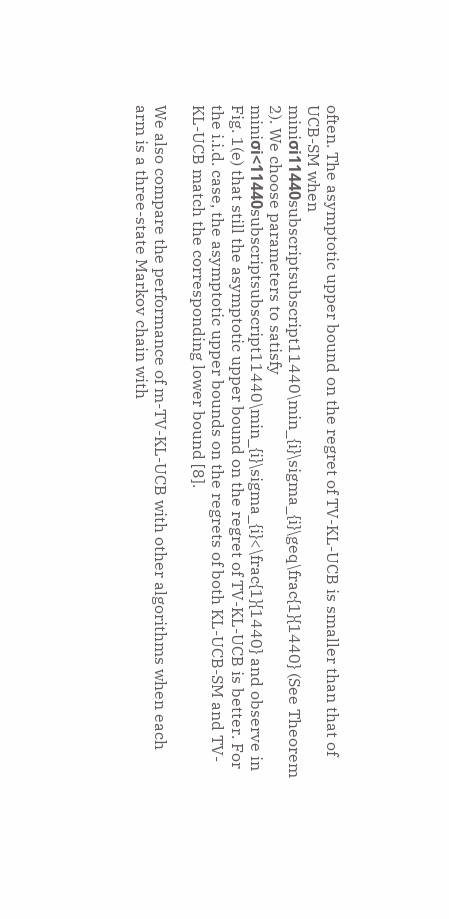often. The asymptotic upper bound on the regret of TV-KL-UCB is smaller than that of UCB-SM when miniσi11440subscriptsubscript11440\min_{i}\sigma_{i}\geq\frac{1}{1440} (See Theorem 2). We choose parameters to satisfy miniσi<11440subscriptsubscript11440\min_{i}\sigma_{i}<\frac{1}{1440} and observe in Fig. 1(e) that still the asymptotic upper bound on the regret of TV-KL-UCB is better. For the i.i.d. case, the asymptotic upper bounds on the regrets of both KL-UCB-SM and TV-KL-UCB match the corresponding lower bound [8].

We also compare the performance of m-TV-KL-UCB with other algorithms when each arm is a three-state Markov chain with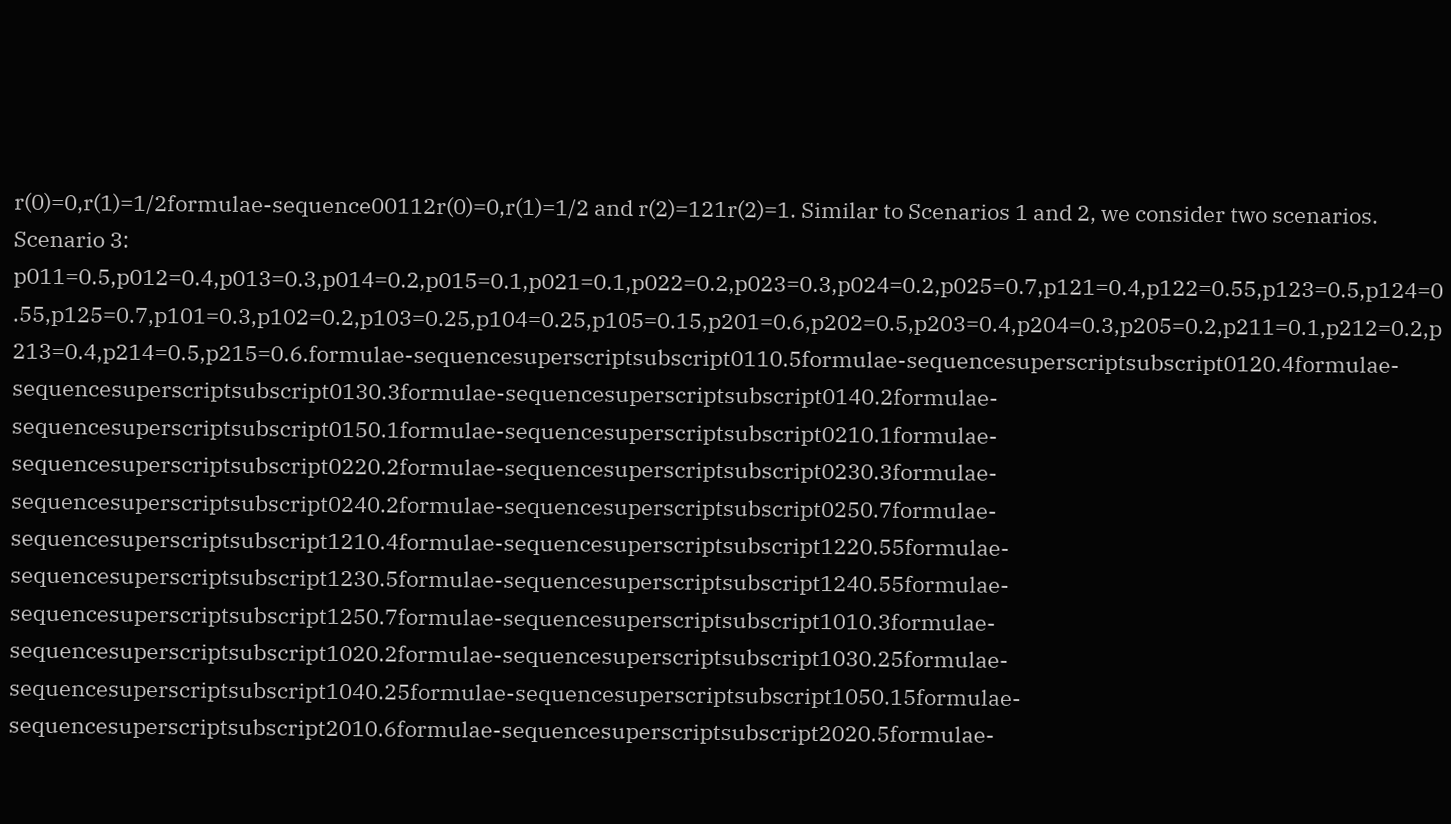r(0)=0,r(1)=1/2formulae-sequence00112r(0)=0,r(1)=1/2 and r(2)=121r(2)=1. Similar to Scenarios 1 and 2, we consider two scenarios.
Scenario 3: p011=0.5,p012=0.4,p013=0.3,p014=0.2,p015=0.1,p021=0.1,p022=0.2,p023=0.3,p024=0.2,p025=0.7,p121=0.4,p122=0.55,p123=0.5,p124=0.55,p125=0.7,p101=0.3,p102=0.2,p103=0.25,p104=0.25,p105=0.15,p201=0.6,p202=0.5,p203=0.4,p204=0.3,p205=0.2,p211=0.1,p212=0.2,p213=0.4,p214=0.5,p215=0.6.formulae-sequencesuperscriptsubscript0110.5formulae-sequencesuperscriptsubscript0120.4formulae-sequencesuperscriptsubscript0130.3formulae-sequencesuperscriptsubscript0140.2formulae-sequencesuperscriptsubscript0150.1formulae-sequencesuperscriptsubscript0210.1formulae-sequencesuperscriptsubscript0220.2formulae-sequencesuperscriptsubscript0230.3formulae-sequencesuperscriptsubscript0240.2formulae-sequencesuperscriptsubscript0250.7formulae-sequencesuperscriptsubscript1210.4formulae-sequencesuperscriptsubscript1220.55formulae-sequencesuperscriptsubscript1230.5formulae-sequencesuperscriptsubscript1240.55formulae-sequencesuperscriptsubscript1250.7formulae-sequencesuperscriptsubscript1010.3formulae-sequencesuperscriptsubscript1020.2formulae-sequencesuperscriptsubscript1030.25formulae-sequencesuperscriptsubscript1040.25formulae-sequencesuperscriptsubscript1050.15formulae-sequencesuperscriptsubscript2010.6formulae-sequencesuperscriptsubscript2020.5formulae-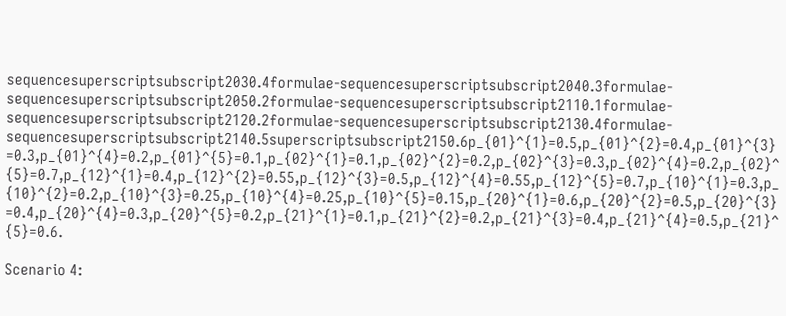sequencesuperscriptsubscript2030.4formulae-sequencesuperscriptsubscript2040.3formulae-sequencesuperscriptsubscript2050.2formulae-sequencesuperscriptsubscript2110.1formulae-sequencesuperscriptsubscript2120.2formulae-sequencesuperscriptsubscript2130.4formulae-sequencesuperscriptsubscript2140.5superscriptsubscript2150.6p_{01}^{1}=0.5,p_{01}^{2}=0.4,p_{01}^{3}=0.3,p_{01}^{4}=0.2,p_{01}^{5}=0.1,p_{02}^{1}=0.1,p_{02}^{2}=0.2,p_{02}^{3}=0.3,p_{02}^{4}=0.2,p_{02}^{5}=0.7,p_{12}^{1}=0.4,p_{12}^{2}=0.55,p_{12}^{3}=0.5,p_{12}^{4}=0.55,p_{12}^{5}=0.7,p_{10}^{1}=0.3,p_{10}^{2}=0.2,p_{10}^{3}=0.25,p_{10}^{4}=0.25,p_{10}^{5}=0.15,p_{20}^{1}=0.6,p_{20}^{2}=0.5,p_{20}^{3}=0.4,p_{20}^{4}=0.3,p_{20}^{5}=0.2,p_{21}^{1}=0.1,p_{21}^{2}=0.2,p_{21}^{3}=0.4,p_{21}^{4}=0.5,p_{21}^{5}=0.6.

Scenario 4: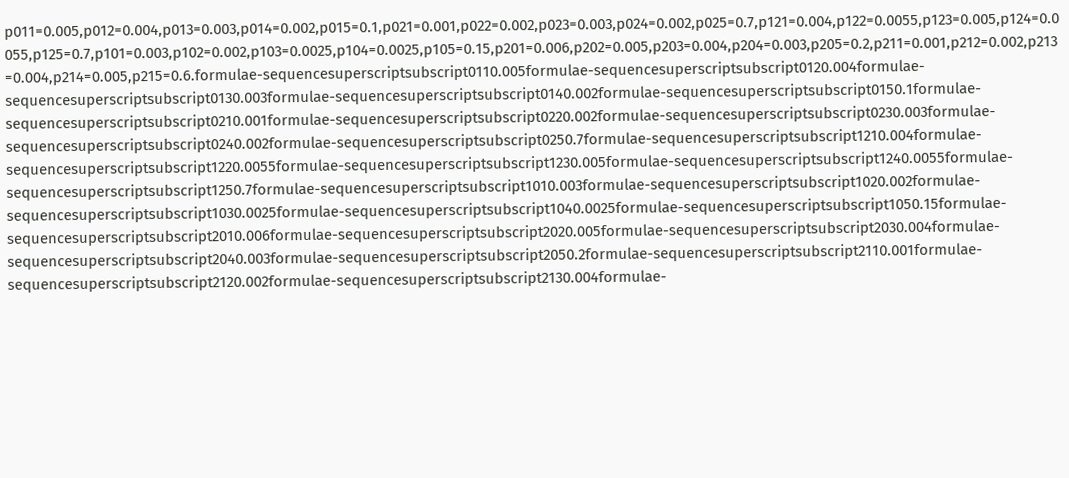p011=0.005,p012=0.004,p013=0.003,p014=0.002,p015=0.1,p021=0.001,p022=0.002,p023=0.003,p024=0.002,p025=0.7,p121=0.004,p122=0.0055,p123=0.005,p124=0.0055,p125=0.7,p101=0.003,p102=0.002,p103=0.0025,p104=0.0025,p105=0.15,p201=0.006,p202=0.005,p203=0.004,p204=0.003,p205=0.2,p211=0.001,p212=0.002,p213=0.004,p214=0.005,p215=0.6.formulae-sequencesuperscriptsubscript0110.005formulae-sequencesuperscriptsubscript0120.004formulae-sequencesuperscriptsubscript0130.003formulae-sequencesuperscriptsubscript0140.002formulae-sequencesuperscriptsubscript0150.1formulae-sequencesuperscriptsubscript0210.001formulae-sequencesuperscriptsubscript0220.002formulae-sequencesuperscriptsubscript0230.003formulae-sequencesuperscriptsubscript0240.002formulae-sequencesuperscriptsubscript0250.7formulae-sequencesuperscriptsubscript1210.004formulae-sequencesuperscriptsubscript1220.0055formulae-sequencesuperscriptsubscript1230.005formulae-sequencesuperscriptsubscript1240.0055formulae-sequencesuperscriptsubscript1250.7formulae-sequencesuperscriptsubscript1010.003formulae-sequencesuperscriptsubscript1020.002formulae-sequencesuperscriptsubscript1030.0025formulae-sequencesuperscriptsubscript1040.0025formulae-sequencesuperscriptsubscript1050.15formulae-sequencesuperscriptsubscript2010.006formulae-sequencesuperscriptsubscript2020.005formulae-sequencesuperscriptsubscript2030.004formulae-sequencesuperscriptsubscript2040.003formulae-sequencesuperscriptsubscript2050.2formulae-sequencesuperscriptsubscript2110.001formulae-sequencesuperscriptsubscript2120.002formulae-sequencesuperscriptsubscript2130.004formulae-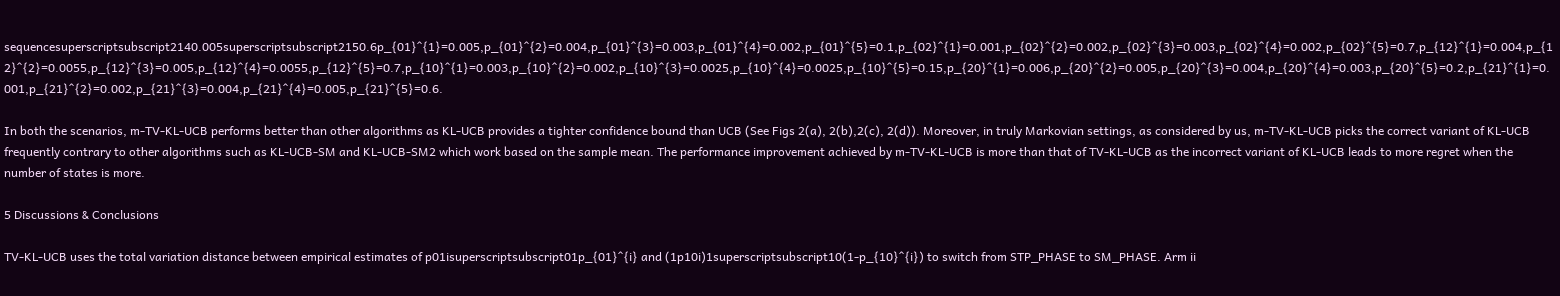sequencesuperscriptsubscript2140.005superscriptsubscript2150.6p_{01}^{1}=0.005,p_{01}^{2}=0.004,p_{01}^{3}=0.003,p_{01}^{4}=0.002,p_{01}^{5}=0.1,p_{02}^{1}=0.001,p_{02}^{2}=0.002,p_{02}^{3}=0.003,p_{02}^{4}=0.002,p_{02}^{5}=0.7,p_{12}^{1}=0.004,p_{12}^{2}=0.0055,p_{12}^{3}=0.005,p_{12}^{4}=0.0055,p_{12}^{5}=0.7,p_{10}^{1}=0.003,p_{10}^{2}=0.002,p_{10}^{3}=0.0025,p_{10}^{4}=0.0025,p_{10}^{5}=0.15,p_{20}^{1}=0.006,p_{20}^{2}=0.005,p_{20}^{3}=0.004,p_{20}^{4}=0.003,p_{20}^{5}=0.2,p_{21}^{1}=0.001,p_{21}^{2}=0.002,p_{21}^{3}=0.004,p_{21}^{4}=0.005,p_{21}^{5}=0.6.

In both the scenarios, m-TV-KL-UCB performs better than other algorithms as KL-UCB provides a tighter confidence bound than UCB (See Figs 2(a), 2(b),2(c), 2(d)). Moreover, in truly Markovian settings, as considered by us, m-TV-KL-UCB picks the correct variant of KL-UCB frequently contrary to other algorithms such as KL-UCB-SM and KL-UCB-SM2 which work based on the sample mean. The performance improvement achieved by m-TV-KL-UCB is more than that of TV-KL-UCB as the incorrect variant of KL-UCB leads to more regret when the number of states is more.

5 Discussions & Conclusions

TV-KL-UCB uses the total variation distance between empirical estimates of p01isuperscriptsubscript01p_{01}^{i} and (1p10i)1superscriptsubscript10(1-p_{10}^{i}) to switch from STP_PHASE to SM_PHASE. Arm ii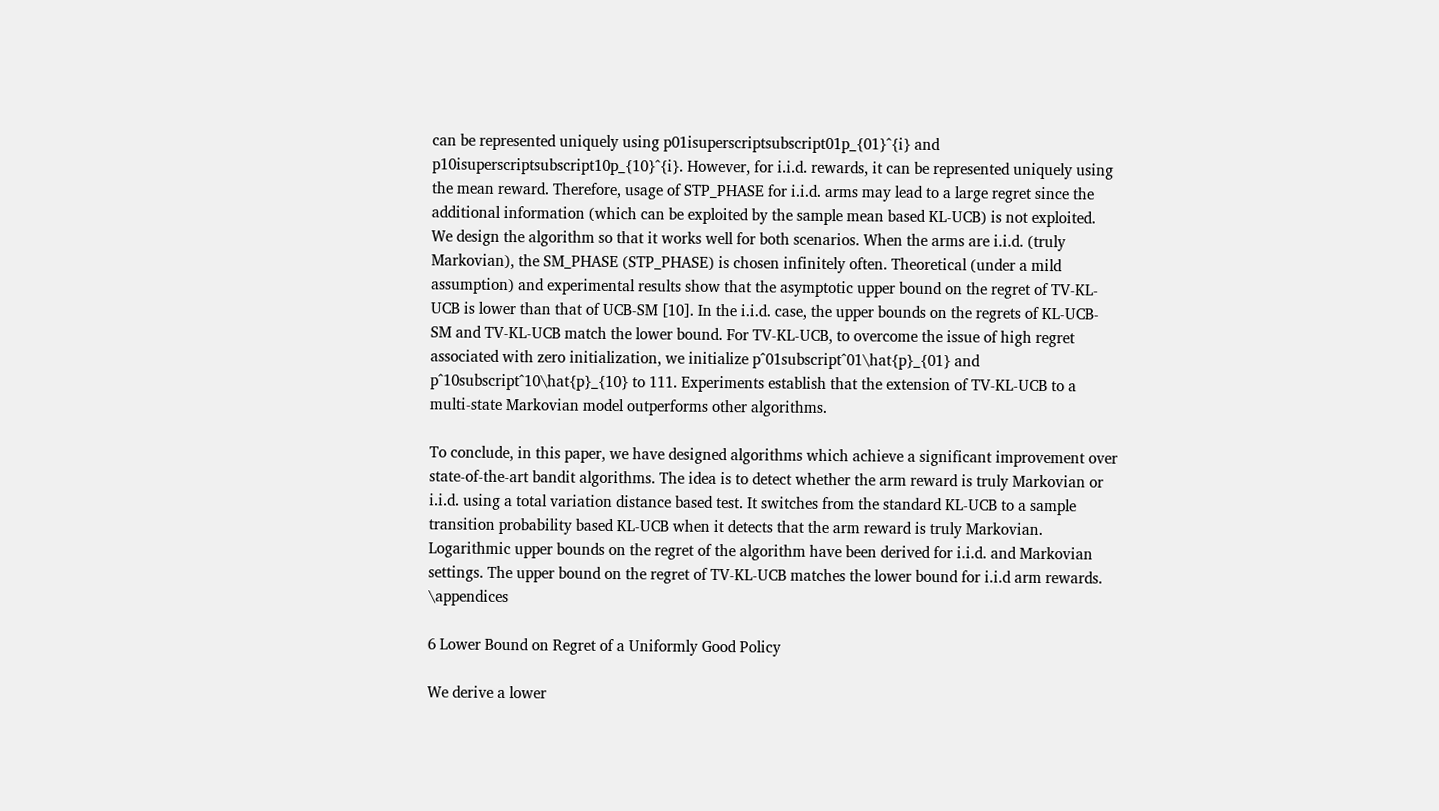can be represented uniquely using p01isuperscriptsubscript01p_{01}^{i} and p10isuperscriptsubscript10p_{10}^{i}. However, for i.i.d. rewards, it can be represented uniquely using the mean reward. Therefore, usage of STP_PHASE for i.i.d. arms may lead to a large regret since the additional information (which can be exploited by the sample mean based KL-UCB) is not exploited. We design the algorithm so that it works well for both scenarios. When the arms are i.i.d. (truly Markovian), the SM_PHASE (STP_PHASE) is chosen infinitely often. Theoretical (under a mild assumption) and experimental results show that the asymptotic upper bound on the regret of TV-KL-UCB is lower than that of UCB-SM [10]. In the i.i.d. case, the upper bounds on the regrets of KL-UCB-SM and TV-KL-UCB match the lower bound. For TV-KL-UCB, to overcome the issue of high regret associated with zero initialization, we initialize p^01subscript^01\hat{p}_{01} and p^10subscript^10\hat{p}_{10} to 111. Experiments establish that the extension of TV-KL-UCB to a multi-state Markovian model outperforms other algorithms.

To conclude, in this paper, we have designed algorithms which achieve a significant improvement over state-of-the-art bandit algorithms. The idea is to detect whether the arm reward is truly Markovian or i.i.d. using a total variation distance based test. It switches from the standard KL-UCB to a sample transition probability based KL-UCB when it detects that the arm reward is truly Markovian. Logarithmic upper bounds on the regret of the algorithm have been derived for i.i.d. and Markovian settings. The upper bound on the regret of TV-KL-UCB matches the lower bound for i.i.d arm rewards. \appendices

6 Lower Bound on Regret of a Uniformly Good Policy

We derive a lower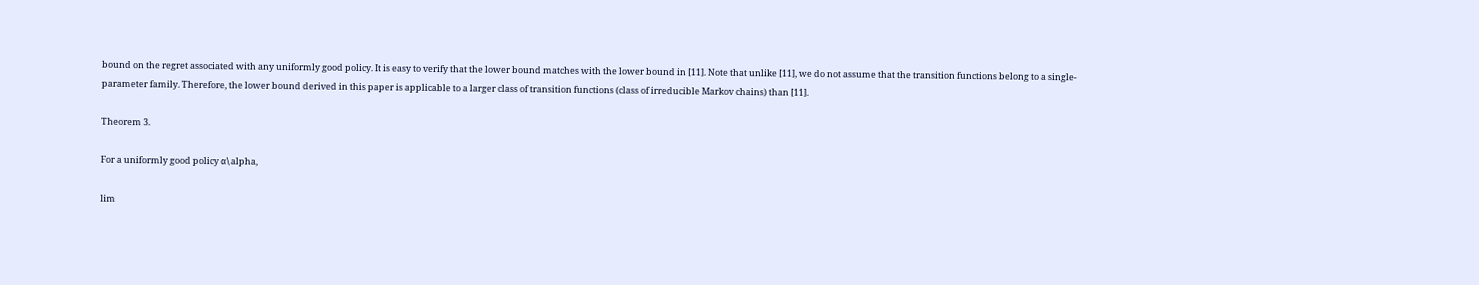bound on the regret associated with any uniformly good policy. It is easy to verify that the lower bound matches with the lower bound in [11]. Note that unlike [11], we do not assume that the transition functions belong to a single-parameter family. Therefore, the lower bound derived in this paper is applicable to a larger class of transition functions (class of irreducible Markov chains) than [11].

Theorem 3.

For a uniformly good policy α\alpha,

lim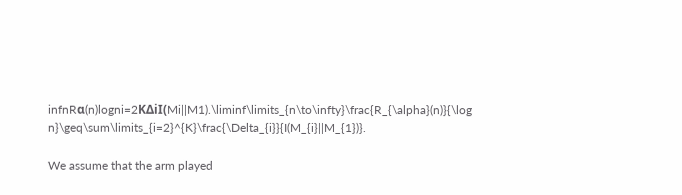infnRα(n)logni=2KΔiI(Mi||M1).\liminf\limits_{n\to\infty}\frac{R_{\alpha}(n)}{\log n}\geq\sum\limits_{i=2}^{K}\frac{\Delta_{i}}{I(M_{i}||M_{1})}.

We assume that the arm played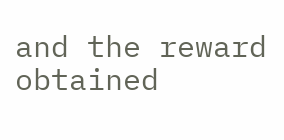and the reward obtained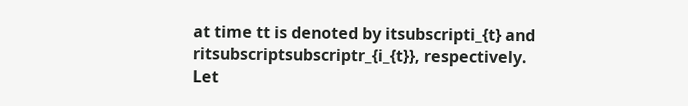at time tt is denoted by itsubscripti_{t} and ritsubscriptsubscriptr_{i_{t}}, respectively. Let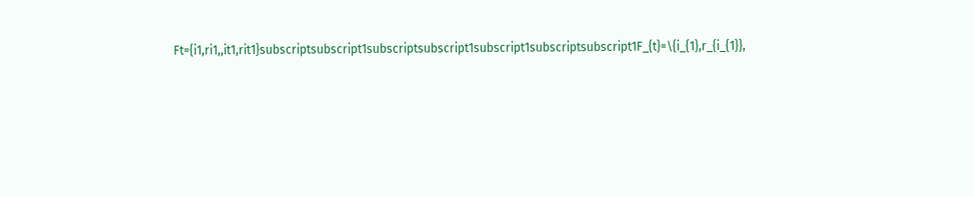Ft={i1,ri1,,it1,rit1}subscriptsubscript1subscriptsubscript1subscript1subscriptsubscript1F_{t}=\{i_{1},r_{i_{1}},